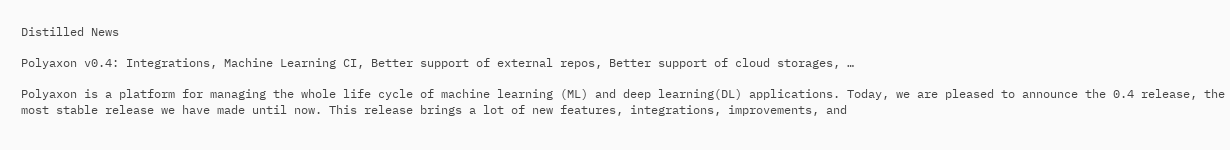Distilled News

Polyaxon v0.4: Integrations, Machine Learning CI, Better support of external repos, Better support of cloud storages, …

Polyaxon is a platform for managing the whole life cycle of machine learning (ML) and deep learning(DL) applications. Today, we are pleased to announce the 0.4 release, the most stable release we have made until now. This release brings a lot of new features, integrations, improvements, and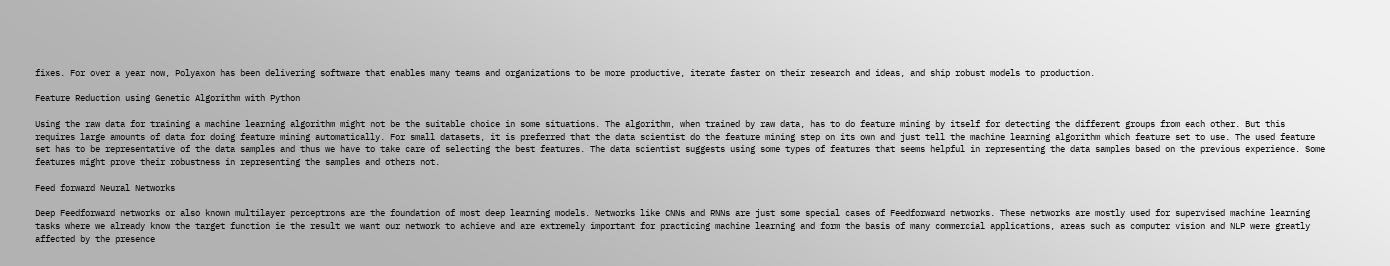fixes. For over a year now, Polyaxon has been delivering software that enables many teams and organizations to be more productive, iterate faster on their research and ideas, and ship robust models to production.

Feature Reduction using Genetic Algorithm with Python

Using the raw data for training a machine learning algorithm might not be the suitable choice in some situations. The algorithm, when trained by raw data, has to do feature mining by itself for detecting the different groups from each other. But this requires large amounts of data for doing feature mining automatically. For small datasets, it is preferred that the data scientist do the feature mining step on its own and just tell the machine learning algorithm which feature set to use. The used feature set has to be representative of the data samples and thus we have to take care of selecting the best features. The data scientist suggests using some types of features that seems helpful in representing the data samples based on the previous experience. Some features might prove their robustness in representing the samples and others not.

Feed forward Neural Networks

Deep Feedforward networks or also known multilayer perceptrons are the foundation of most deep learning models. Networks like CNNs and RNNs are just some special cases of Feedforward networks. These networks are mostly used for supervised machine learning tasks where we already know the target function ie the result we want our network to achieve and are extremely important for practicing machine learning and form the basis of many commercial applications, areas such as computer vision and NLP were greatly affected by the presence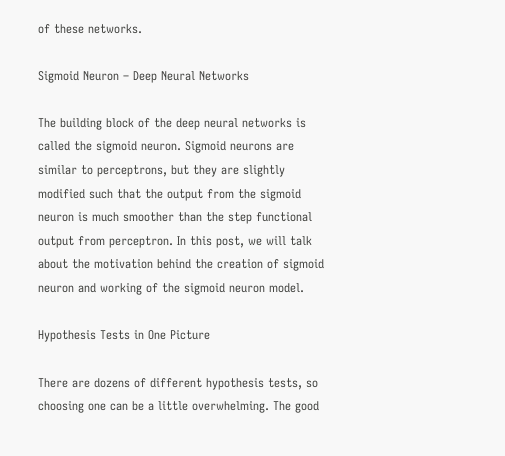of these networks.

Sigmoid Neuron – Deep Neural Networks

The building block of the deep neural networks is called the sigmoid neuron. Sigmoid neurons are similar to perceptrons, but they are slightly modified such that the output from the sigmoid neuron is much smoother than the step functional output from perceptron. In this post, we will talk about the motivation behind the creation of sigmoid neuron and working of the sigmoid neuron model.

Hypothesis Tests in One Picture

There are dozens of different hypothesis tests, so choosing one can be a little overwhelming. The good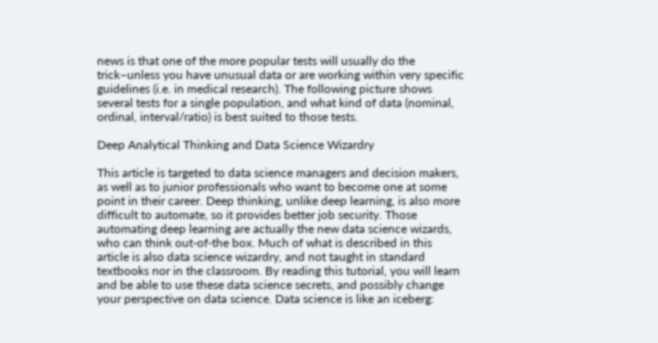news is that one of the more popular tests will usually do the trick–unless you have unusual data or are working within very specific guidelines (i.e. in medical research). The following picture shows several tests for a single population, and what kind of data (nominal, ordinal, interval/ratio) is best suited to those tests.

Deep Analytical Thinking and Data Science Wizardry

This article is targeted to data science managers and decision makers, as well as to junior professionals who want to become one at some point in their career. Deep thinking, unlike deep learning, is also more difficult to automate, so it provides better job security. Those automating deep learning are actually the new data science wizards, who can think out-of-the box. Much of what is described in this article is also data science wizardry, and not taught in standard textbooks nor in the classroom. By reading this tutorial, you will learn and be able to use these data science secrets, and possibly change your perspective on data science. Data science is like an iceberg: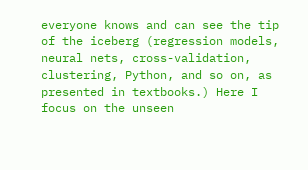everyone knows and can see the tip of the iceberg (regression models, neural nets, cross-validation, clustering, Python, and so on, as presented in textbooks.) Here I focus on the unseen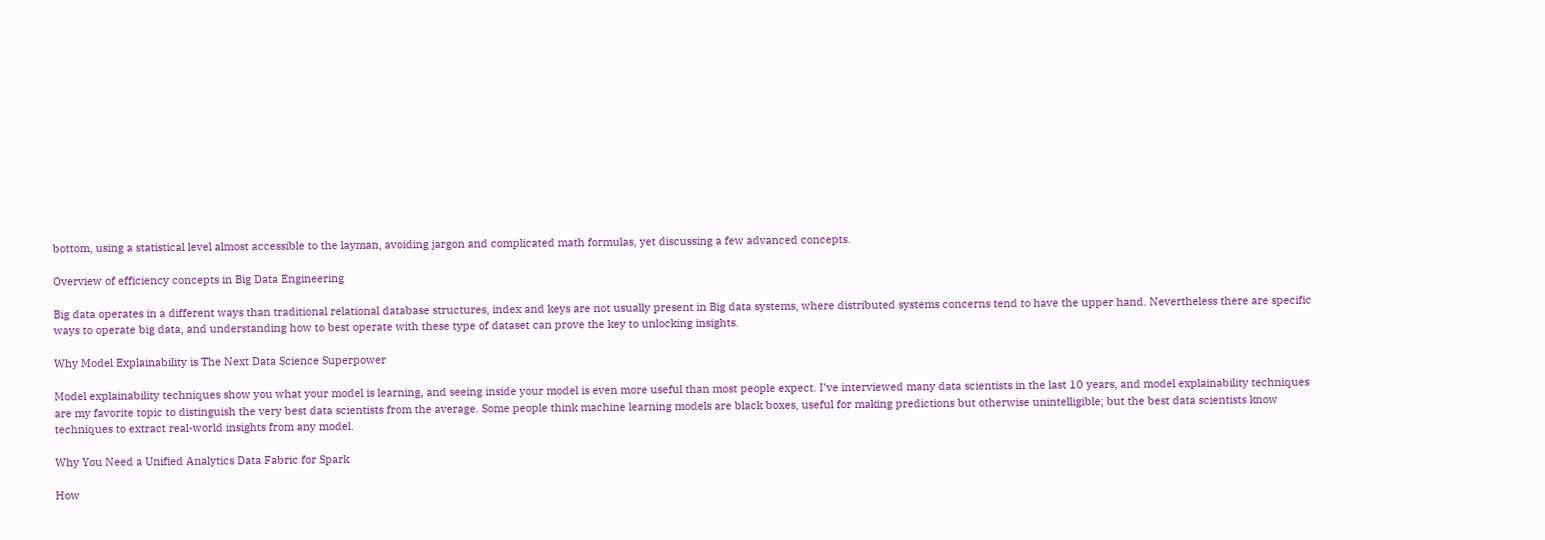bottom, using a statistical level almost accessible to the layman, avoiding jargon and complicated math formulas, yet discussing a few advanced concepts.

Overview of efficiency concepts in Big Data Engineering

Big data operates in a different ways than traditional relational database structures, index and keys are not usually present in Big data systems, where distributed systems concerns tend to have the upper hand. Nevertheless there are specific ways to operate big data, and understanding how to best operate with these type of dataset can prove the key to unlocking insights.

Why Model Explainability is The Next Data Science Superpower

Model explainability techniques show you what your model is learning, and seeing inside your model is even more useful than most people expect. I’ve interviewed many data scientists in the last 10 years, and model explainability techniques are my favorite topic to distinguish the very best data scientists from the average. Some people think machine learning models are black boxes, useful for making predictions but otherwise unintelligible; but the best data scientists know techniques to extract real-world insights from any model.

Why You Need a Unified Analytics Data Fabric for Spark

How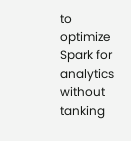to optimize Spark for analytics without tanking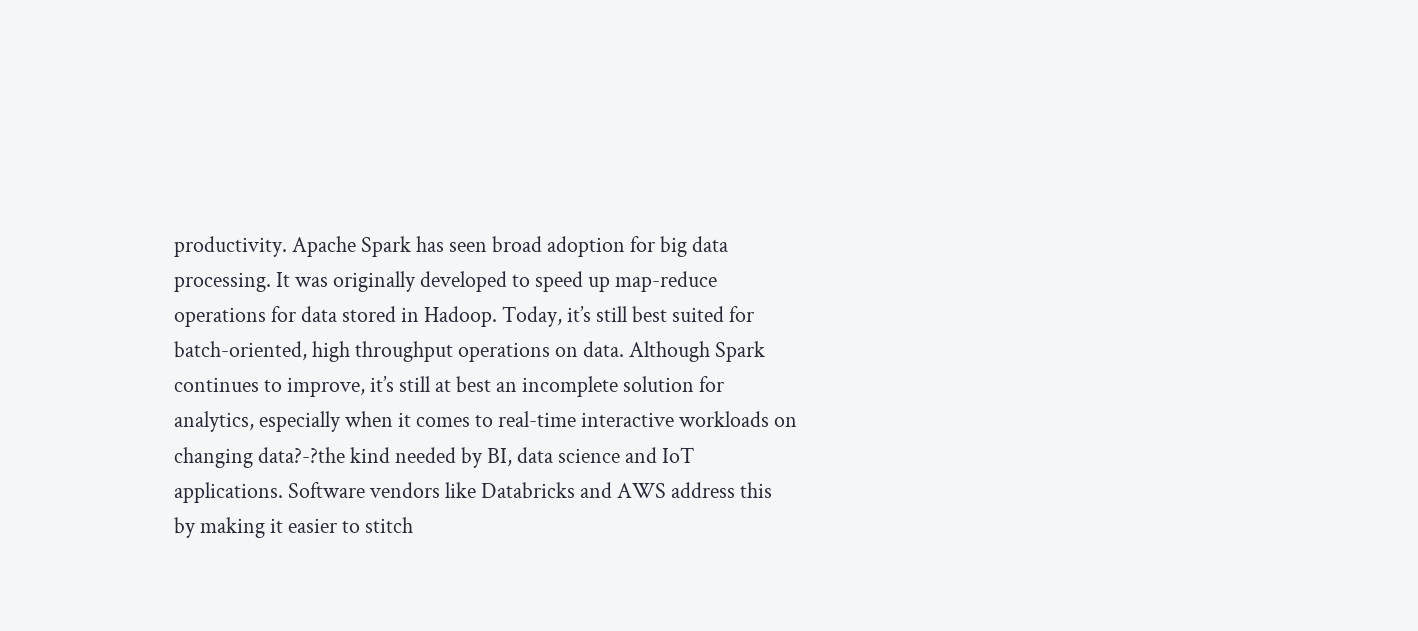productivity. Apache Spark has seen broad adoption for big data processing. It was originally developed to speed up map-reduce operations for data stored in Hadoop. Today, it’s still best suited for batch-oriented, high throughput operations on data. Although Spark continues to improve, it’s still at best an incomplete solution for analytics, especially when it comes to real-time interactive workloads on changing data?-?the kind needed by BI, data science and IoT applications. Software vendors like Databricks and AWS address this by making it easier to stitch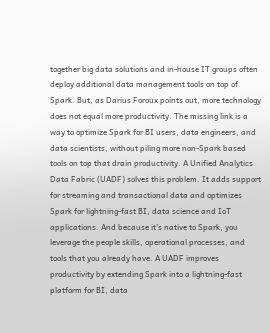together big data solutions and in-house IT groups often deploy additional data management tools on top of Spark. But, as Darius Foroux points out, more technology does not equal more productivity. The missing link is a way to optimize Spark for BI users, data engineers, and data scientists, without piling more non-Spark based tools on top that drain productivity. A Unified Analytics Data Fabric (UADF) solves this problem. It adds support for streaming and transactional data and optimizes Spark for lightning-fast BI, data science and IoT applications. And because it’s native to Spark, you leverage the people skills, operational processes, and tools that you already have. A UADF improves productivity by extending Spark into a lightning-fast platform for BI, data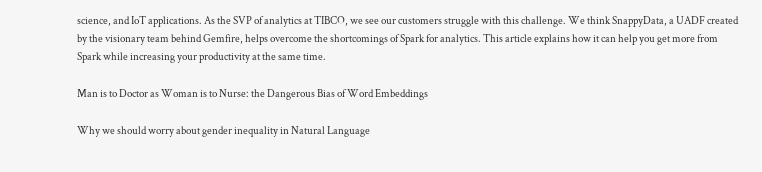science, and IoT applications. As the SVP of analytics at TIBCO, we see our customers struggle with this challenge. We think SnappyData, a UADF created by the visionary team behind Gemfire, helps overcome the shortcomings of Spark for analytics. This article explains how it can help you get more from Spark while increasing your productivity at the same time.

Man is to Doctor as Woman is to Nurse: the Dangerous Bias of Word Embeddings

Why we should worry about gender inequality in Natural Language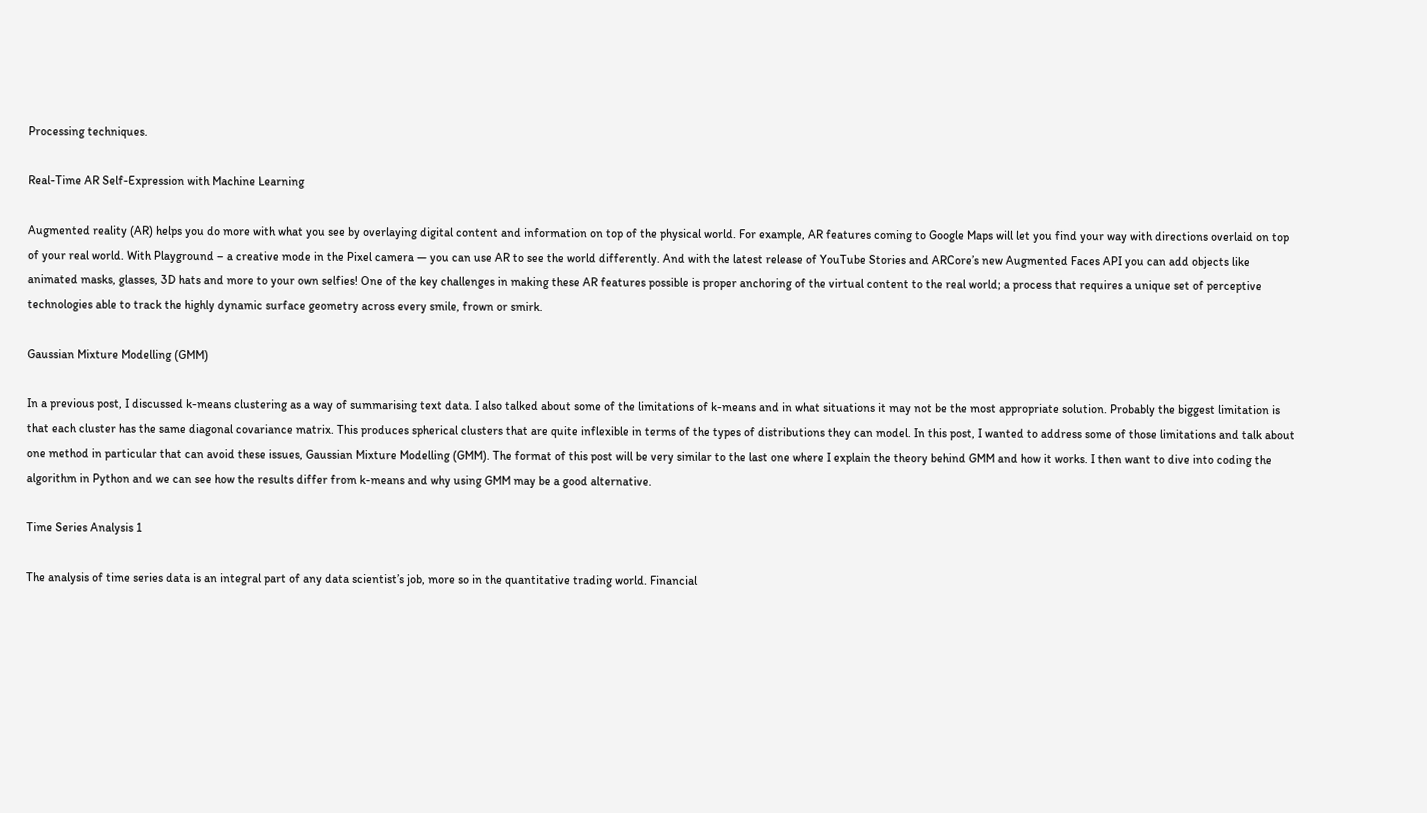Processing techniques.

Real-Time AR Self-Expression with Machine Learning

Augmented reality (AR) helps you do more with what you see by overlaying digital content and information on top of the physical world. For example, AR features coming to Google Maps will let you find your way with directions overlaid on top of your real world. With Playground – a creative mode in the Pixel camera — you can use AR to see the world differently. And with the latest release of YouTube Stories and ARCore’s new Augmented Faces API you can add objects like animated masks, glasses, 3D hats and more to your own selfies! One of the key challenges in making these AR features possible is proper anchoring of the virtual content to the real world; a process that requires a unique set of perceptive technologies able to track the highly dynamic surface geometry across every smile, frown or smirk.

Gaussian Mixture Modelling (GMM)

In a previous post, I discussed k-means clustering as a way of summarising text data. I also talked about some of the limitations of k-means and in what situations it may not be the most appropriate solution. Probably the biggest limitation is that each cluster has the same diagonal covariance matrix. This produces spherical clusters that are quite inflexible in terms of the types of distributions they can model. In this post, I wanted to address some of those limitations and talk about one method in particular that can avoid these issues, Gaussian Mixture Modelling (GMM). The format of this post will be very similar to the last one where I explain the theory behind GMM and how it works. I then want to dive into coding the algorithm in Python and we can see how the results differ from k-means and why using GMM may be a good alternative.

Time Series Analysis 1

The analysis of time series data is an integral part of any data scientist’s job, more so in the quantitative trading world. Financial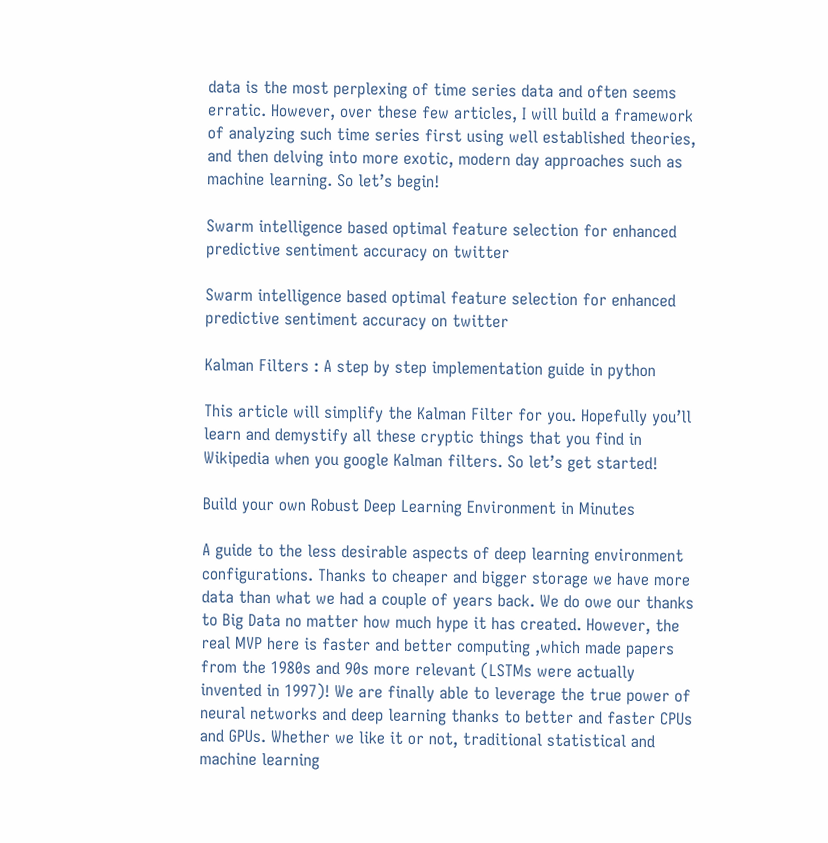data is the most perplexing of time series data and often seems erratic. However, over these few articles, I will build a framework of analyzing such time series first using well established theories, and then delving into more exotic, modern day approaches such as machine learning. So let’s begin!

Swarm intelligence based optimal feature selection for enhanced predictive sentiment accuracy on twitter

Swarm intelligence based optimal feature selection for enhanced predictive sentiment accuracy on twitter

Kalman Filters : A step by step implementation guide in python

This article will simplify the Kalman Filter for you. Hopefully you’ll learn and demystify all these cryptic things that you find in Wikipedia when you google Kalman filters. So let’s get started!

Build your own Robust Deep Learning Environment in Minutes

A guide to the less desirable aspects of deep learning environment configurations. Thanks to cheaper and bigger storage we have more data than what we had a couple of years back. We do owe our thanks to Big Data no matter how much hype it has created. However, the real MVP here is faster and better computing ,which made papers from the 1980s and 90s more relevant (LSTMs were actually invented in 1997)! We are finally able to leverage the true power of neural networks and deep learning thanks to better and faster CPUs and GPUs. Whether we like it or not, traditional statistical and machine learning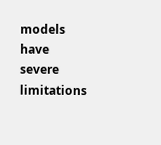models have severe limitations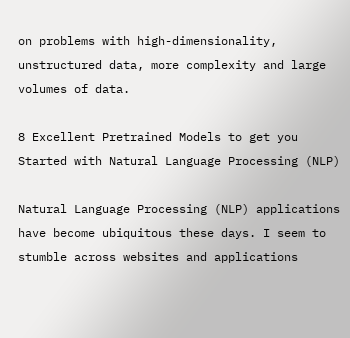on problems with high-dimensionality, unstructured data, more complexity and large volumes of data.

8 Excellent Pretrained Models to get you Started with Natural Language Processing (NLP)

Natural Language Processing (NLP) applications have become ubiquitous these days. I seem to stumble across websites and applications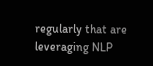regularly that are leveraging NLP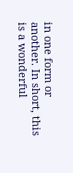in one form or another. In short, this is a wonderful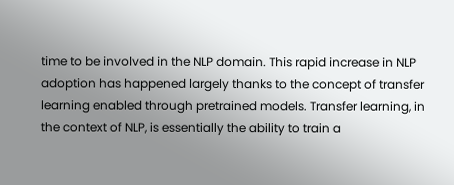time to be involved in the NLP domain. This rapid increase in NLP adoption has happened largely thanks to the concept of transfer learning enabled through pretrained models. Transfer learning, in the context of NLP, is essentially the ability to train a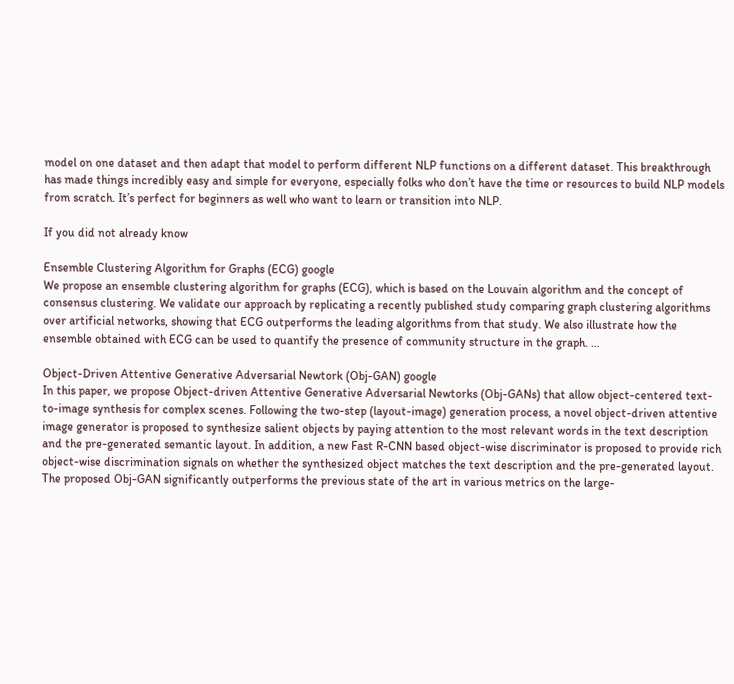model on one dataset and then adapt that model to perform different NLP functions on a different dataset. This breakthrough has made things incredibly easy and simple for everyone, especially folks who don’t have the time or resources to build NLP models from scratch. It’s perfect for beginners as well who want to learn or transition into NLP.

If you did not already know

Ensemble Clustering Algorithm for Graphs (ECG) google
We propose an ensemble clustering algorithm for graphs (ECG), which is based on the Louvain algorithm and the concept of consensus clustering. We validate our approach by replicating a recently published study comparing graph clustering algorithms over artificial networks, showing that ECG outperforms the leading algorithms from that study. We also illustrate how the ensemble obtained with ECG can be used to quantify the presence of community structure in the graph. …

Object-Driven Attentive Generative Adversarial Newtork (Obj-GAN) google
In this paper, we propose Object-driven Attentive Generative Adversarial Newtorks (Obj-GANs) that allow object-centered text-to-image synthesis for complex scenes. Following the two-step (layout-image) generation process, a novel object-driven attentive image generator is proposed to synthesize salient objects by paying attention to the most relevant words in the text description and the pre-generated semantic layout. In addition, a new Fast R-CNN based object-wise discriminator is proposed to provide rich object-wise discrimination signals on whether the synthesized object matches the text description and the pre-generated layout. The proposed Obj-GAN significantly outperforms the previous state of the art in various metrics on the large-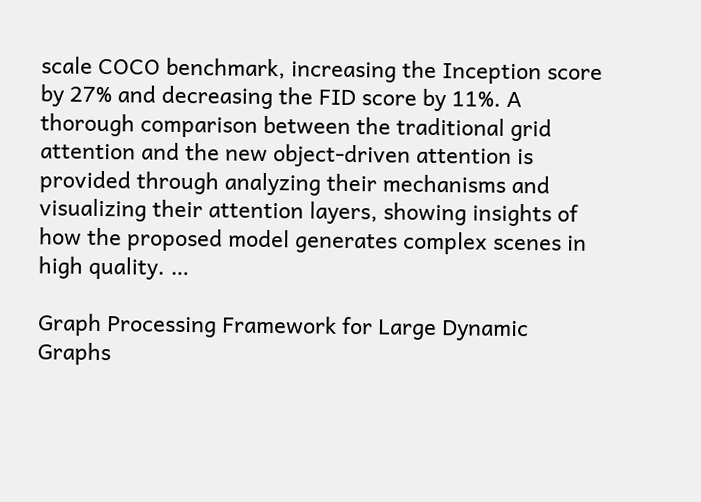scale COCO benchmark, increasing the Inception score by 27% and decreasing the FID score by 11%. A thorough comparison between the traditional grid attention and the new object-driven attention is provided through analyzing their mechanisms and visualizing their attention layers, showing insights of how the proposed model generates complex scenes in high quality. …

Graph Processing Framework for Large Dynamic Graphs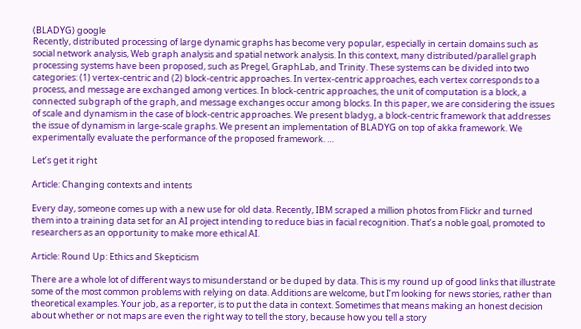(BLADYG) google
Recently, distributed processing of large dynamic graphs has become very popular, especially in certain domains such as social network analysis, Web graph analysis and spatial network analysis. In this context, many distributed/parallel graph processing systems have been proposed, such as Pregel, GraphLab, and Trinity. These systems can be divided into two categories: (1) vertex-centric and (2) block-centric approaches. In vertex-centric approaches, each vertex corresponds to a process, and message are exchanged among vertices. In block-centric approaches, the unit of computation is a block, a connected subgraph of the graph, and message exchanges occur among blocks. In this paper, we are considering the issues of scale and dynamism in the case of block-centric approaches. We present bladyg, a block-centric framework that addresses the issue of dynamism in large-scale graphs. We present an implementation of BLADYG on top of akka framework. We experimentally evaluate the performance of the proposed framework. …

Let’s get it right

Article: Changing contexts and intents

Every day, someone comes up with a new use for old data. Recently, IBM scraped a million photos from Flickr and turned them into a training data set for an AI project intending to reduce bias in facial recognition. That’s a noble goal, promoted to researchers as an opportunity to make more ethical AI.

Article: Round Up: Ethics and Skepticism

There are a whole lot of different ways to misunderstand or be duped by data. This is my round up of good links that illustrate some of the most common problems with relying on data. Additions are welcome, but I’m looking for news stories, rather than theoretical examples. Your job, as a reporter, is to put the data in context. Sometimes that means making an honest decision about whether or not maps are even the right way to tell the story, because how you tell a story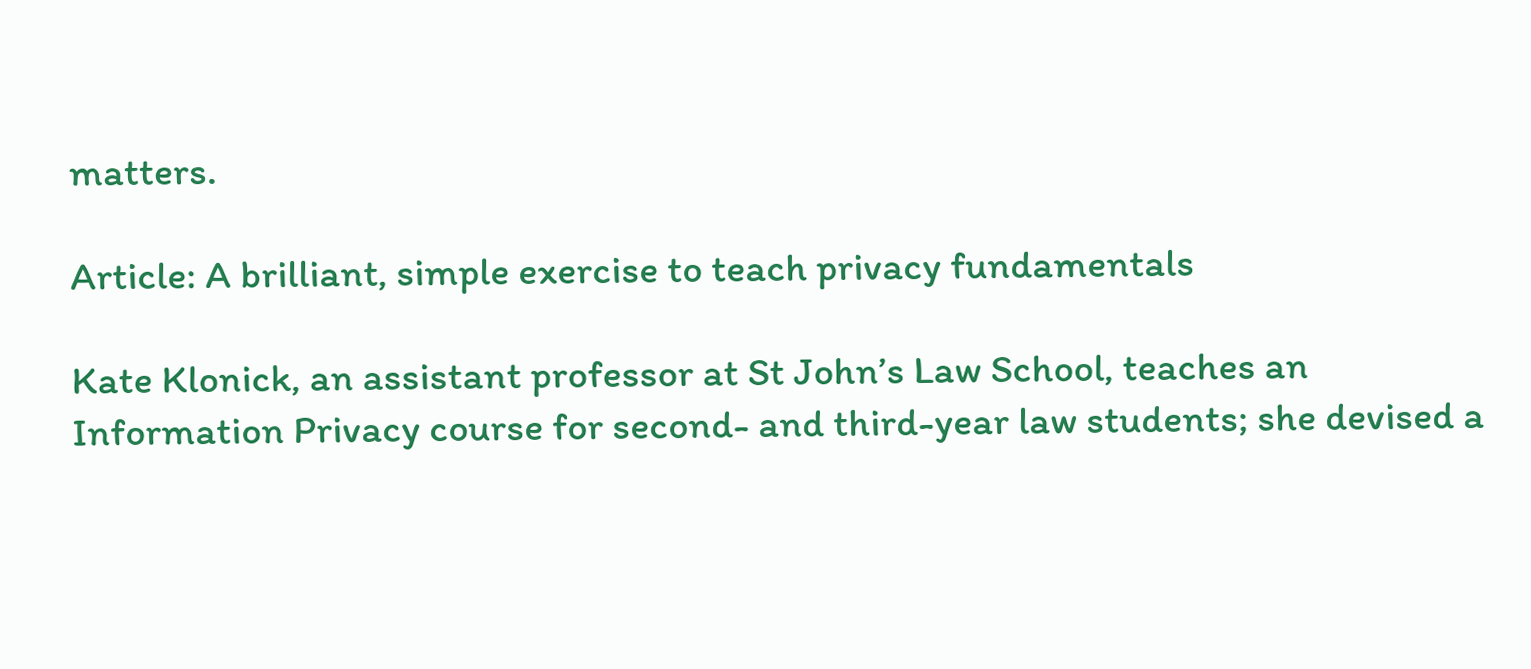matters.

Article: A brilliant, simple exercise to teach privacy fundamentals

Kate Klonick, an assistant professor at St John’s Law School, teaches an Information Privacy course for second- and third-year law students; she devised a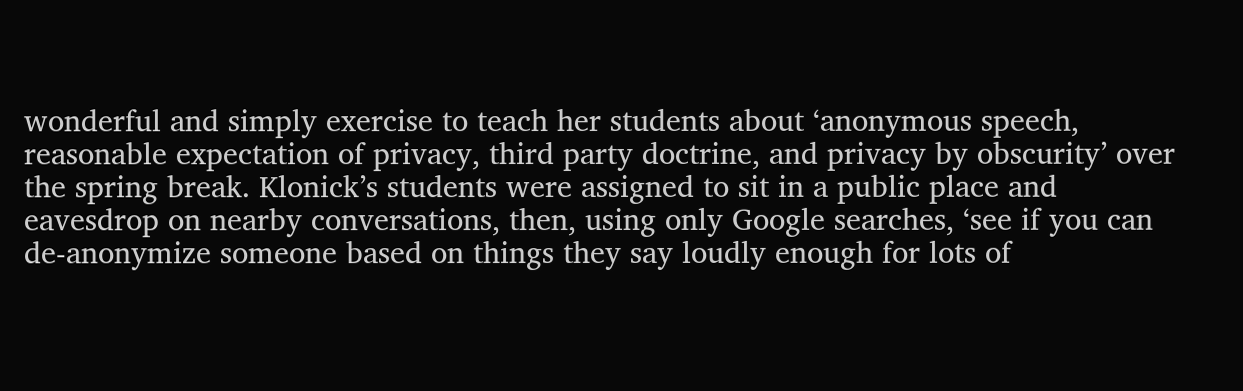wonderful and simply exercise to teach her students about ‘anonymous speech, reasonable expectation of privacy, third party doctrine, and privacy by obscurity’ over the spring break. Klonick’s students were assigned to sit in a public place and eavesdrop on nearby conversations, then, using only Google searches, ‘see if you can de-anonymize someone based on things they say loudly enough for lots of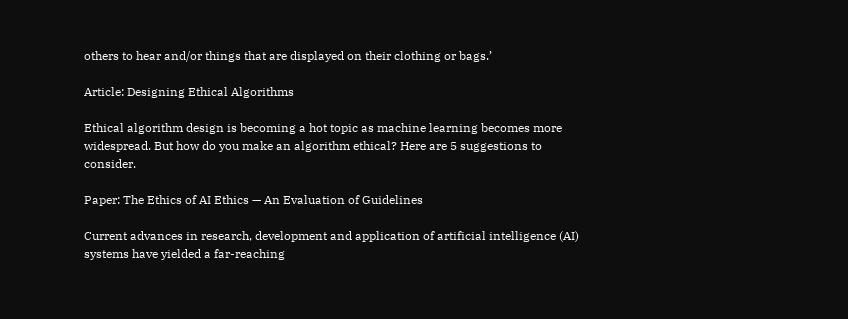others to hear and/or things that are displayed on their clothing or bags.’

Article: Designing Ethical Algorithms

Ethical algorithm design is becoming a hot topic as machine learning becomes more widespread. But how do you make an algorithm ethical? Here are 5 suggestions to consider.

Paper: The Ethics of AI Ethics — An Evaluation of Guidelines

Current advances in research, development and application of artificial intelligence (AI) systems have yielded a far-reaching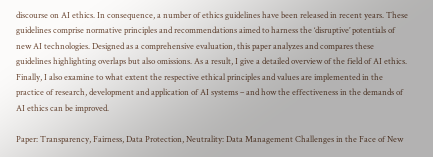discourse on AI ethics. In consequence, a number of ethics guidelines have been released in recent years. These guidelines comprise normative principles and recommendations aimed to harness the ‘disruptive’ potentials of new AI technologies. Designed as a comprehensive evaluation, this paper analyzes and compares these guidelines highlighting overlaps but also omissions. As a result, I give a detailed overview of the field of AI ethics. Finally, I also examine to what extent the respective ethical principles and values are implemented in the practice of research, development and application of AI systems – and how the effectiveness in the demands of AI ethics can be improved.

Paper: Transparency, Fairness, Data Protection, Neutrality: Data Management Challenges in the Face of New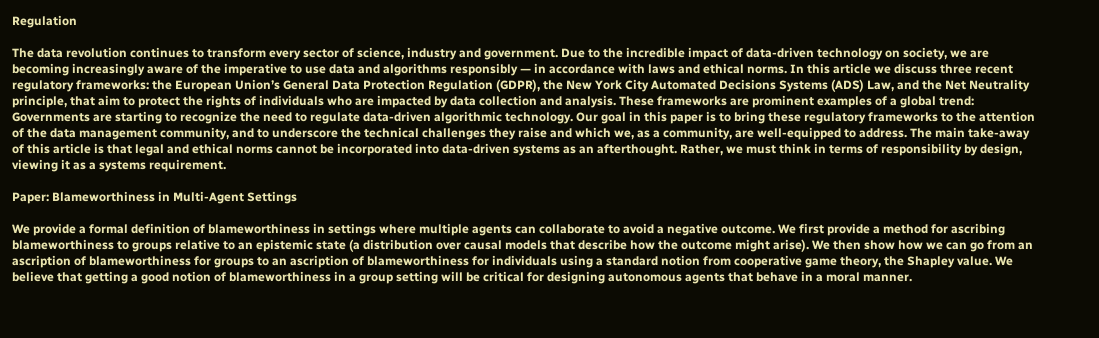Regulation

The data revolution continues to transform every sector of science, industry and government. Due to the incredible impact of data-driven technology on society, we are becoming increasingly aware of the imperative to use data and algorithms responsibly — in accordance with laws and ethical norms. In this article we discuss three recent regulatory frameworks: the European Union’s General Data Protection Regulation (GDPR), the New York City Automated Decisions Systems (ADS) Law, and the Net Neutrality principle, that aim to protect the rights of individuals who are impacted by data collection and analysis. These frameworks are prominent examples of a global trend: Governments are starting to recognize the need to regulate data-driven algorithmic technology. Our goal in this paper is to bring these regulatory frameworks to the attention of the data management community, and to underscore the technical challenges they raise and which we, as a community, are well-equipped to address. The main take-away of this article is that legal and ethical norms cannot be incorporated into data-driven systems as an afterthought. Rather, we must think in terms of responsibility by design, viewing it as a systems requirement.

Paper: Blameworthiness in Multi-Agent Settings

We provide a formal definition of blameworthiness in settings where multiple agents can collaborate to avoid a negative outcome. We first provide a method for ascribing blameworthiness to groups relative to an epistemic state (a distribution over causal models that describe how the outcome might arise). We then show how we can go from an ascription of blameworthiness for groups to an ascription of blameworthiness for individuals using a standard notion from cooperative game theory, the Shapley value. We believe that getting a good notion of blameworthiness in a group setting will be critical for designing autonomous agents that behave in a moral manner.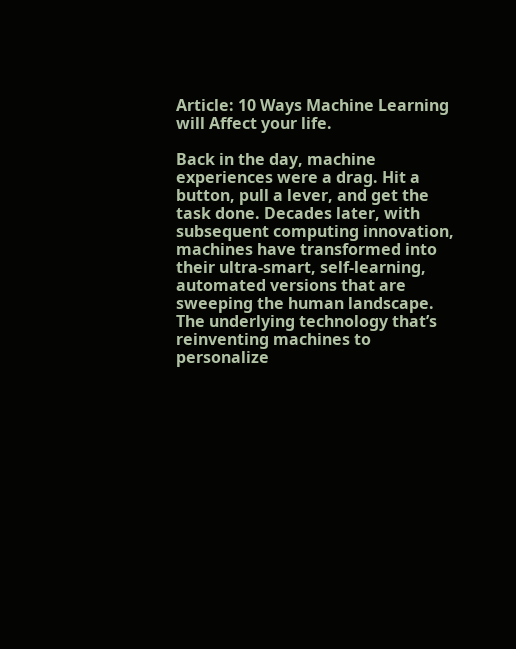Article: 10 Ways Machine Learning will Affect your life.

Back in the day, machine experiences were a drag. Hit a button, pull a lever, and get the task done. Decades later, with subsequent computing innovation, machines have transformed into their ultra-smart, self-learning, automated versions that are sweeping the human landscape. The underlying technology that’s reinventing machines to personalize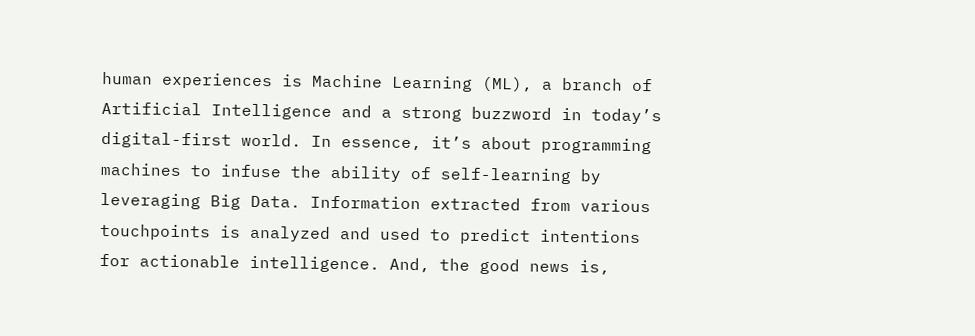human experiences is Machine Learning (ML), a branch of Artificial Intelligence and a strong buzzword in today’s digital-first world. In essence, it’s about programming machines to infuse the ability of self-learning by leveraging Big Data. Information extracted from various touchpoints is analyzed and used to predict intentions for actionable intelligence. And, the good news is,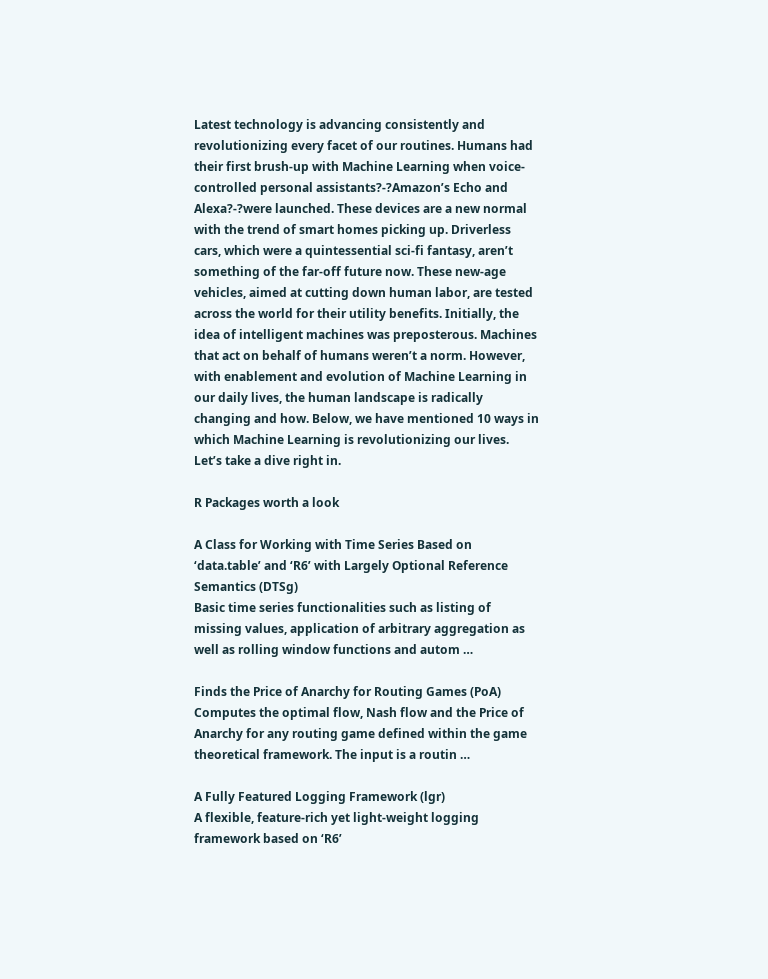Latest technology is advancing consistently and revolutionizing every facet of our routines. Humans had their first brush-up with Machine Learning when voice-controlled personal assistants?-?Amazon’s Echo and Alexa?-?were launched. These devices are a new normal with the trend of smart homes picking up. Driverless cars, which were a quintessential sci-fi fantasy, aren’t something of the far-off future now. These new-age vehicles, aimed at cutting down human labor, are tested across the world for their utility benefits. Initially, the idea of intelligent machines was preposterous. Machines that act on behalf of humans weren’t a norm. However, with enablement and evolution of Machine Learning in our daily lives, the human landscape is radically changing and how. Below, we have mentioned 10 ways in which Machine Learning is revolutionizing our lives. Let’s take a dive right in.

R Packages worth a look

A Class for Working with Time Series Based on ‘data.table’ and ‘R6’ with Largely Optional Reference Semantics (DTSg)
Basic time series functionalities such as listing of missing values, application of arbitrary aggregation as well as rolling window functions and autom …

Finds the Price of Anarchy for Routing Games (PoA)
Computes the optimal flow, Nash flow and the Price of Anarchy for any routing game defined within the game theoretical framework. The input is a routin …

A Fully Featured Logging Framework (lgr)
A flexible, feature-rich yet light-weight logging framework based on ‘R6’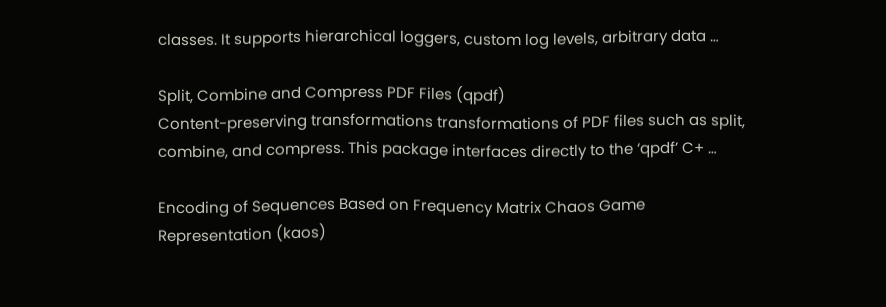classes. It supports hierarchical loggers, custom log levels, arbitrary data …

Split, Combine and Compress PDF Files (qpdf)
Content-preserving transformations transformations of PDF files such as split, combine, and compress. This package interfaces directly to the ‘qpdf’ C+ …

Encoding of Sequences Based on Frequency Matrix Chaos Game Representation (kaos)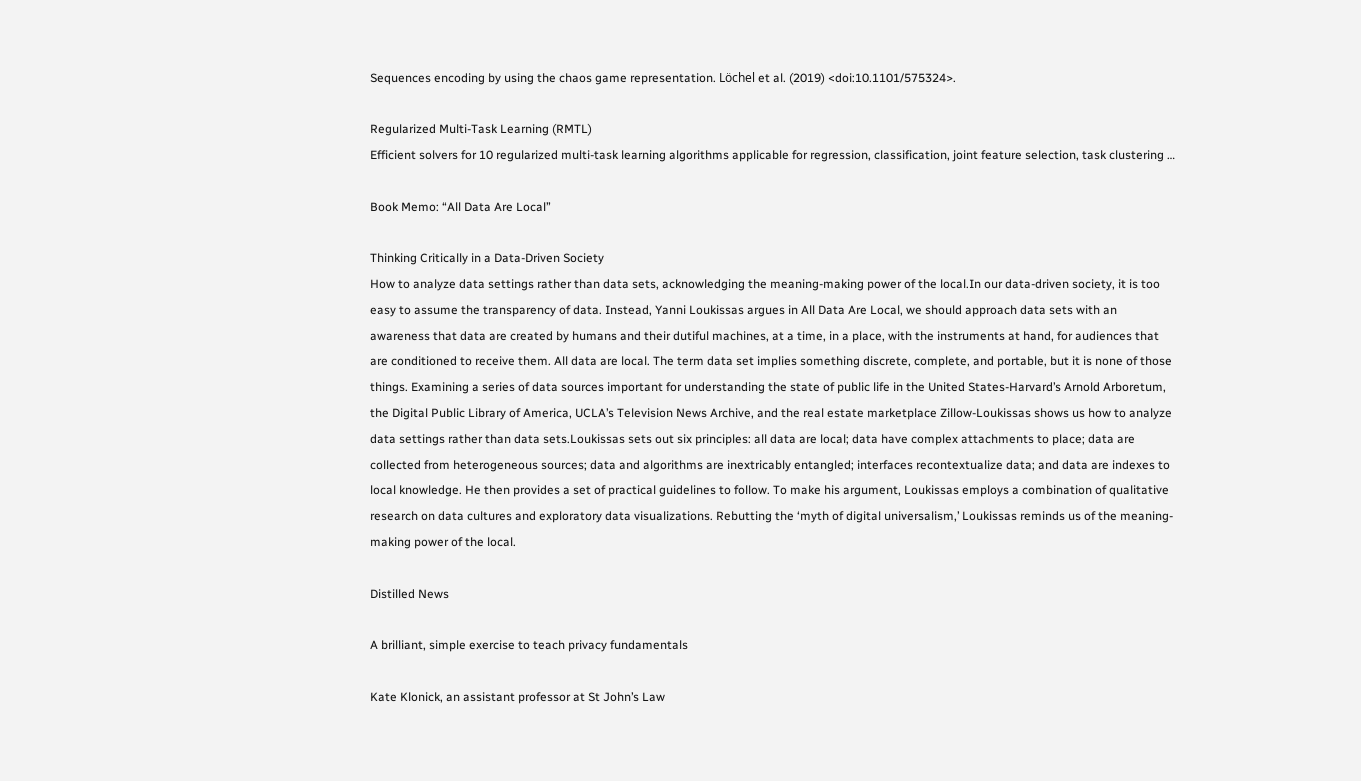Sequences encoding by using the chaos game representation. Löchel et al. (2019) <doi:10.1101/575324>.

Regularized Multi-Task Learning (RMTL)
Efficient solvers for 10 regularized multi-task learning algorithms applicable for regression, classification, joint feature selection, task clustering …

Book Memo: “All Data Are Local”

Thinking Critically in a Data-Driven Society
How to analyze data settings rather than data sets, acknowledging the meaning-making power of the local.In our data-driven society, it is too easy to assume the transparency of data. Instead, Yanni Loukissas argues in All Data Are Local, we should approach data sets with an awareness that data are created by humans and their dutiful machines, at a time, in a place, with the instruments at hand, for audiences that are conditioned to receive them. All data are local. The term data set implies something discrete, complete, and portable, but it is none of those things. Examining a series of data sources important for understanding the state of public life in the United States-Harvard’s Arnold Arboretum, the Digital Public Library of America, UCLA’s Television News Archive, and the real estate marketplace Zillow-Loukissas shows us how to analyze data settings rather than data sets.Loukissas sets out six principles: all data are local; data have complex attachments to place; data are collected from heterogeneous sources; data and algorithms are inextricably entangled; interfaces recontextualize data; and data are indexes to local knowledge. He then provides a set of practical guidelines to follow. To make his argument, Loukissas employs a combination of qualitative research on data cultures and exploratory data visualizations. Rebutting the ‘myth of digital universalism,’ Loukissas reminds us of the meaning-making power of the local.

Distilled News

A brilliant, simple exercise to teach privacy fundamentals

Kate Klonick, an assistant professor at St John’s Law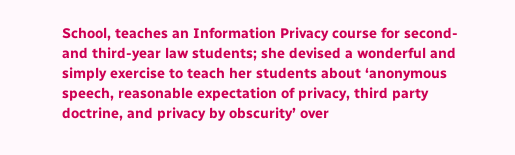School, teaches an Information Privacy course for second- and third-year law students; she devised a wonderful and simply exercise to teach her students about ‘anonymous speech, reasonable expectation of privacy, third party doctrine, and privacy by obscurity’ over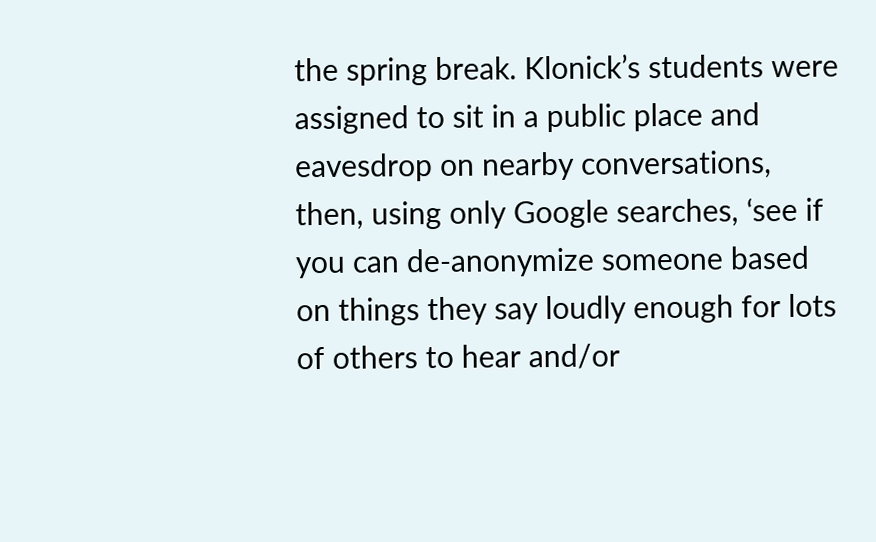the spring break. Klonick’s students were assigned to sit in a public place and eavesdrop on nearby conversations, then, using only Google searches, ‘see if you can de-anonymize someone based on things they say loudly enough for lots of others to hear and/or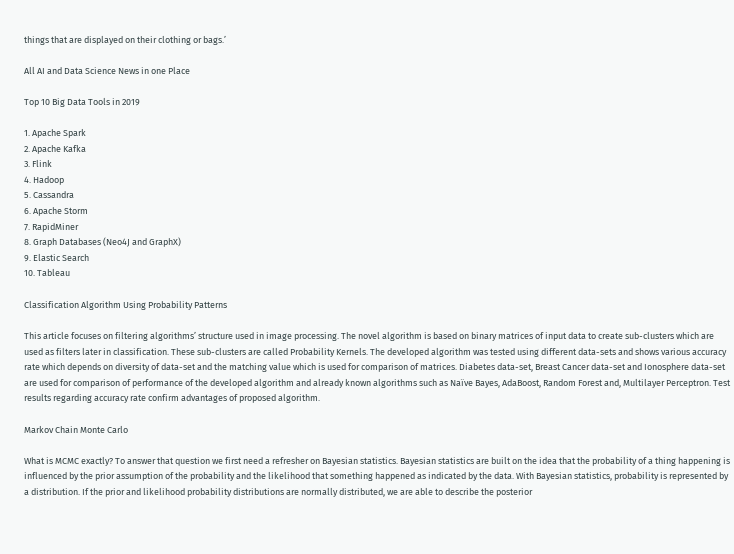things that are displayed on their clothing or bags.’

All AI and Data Science News in one Place

Top 10 Big Data Tools in 2019

1. Apache Spark
2. Apache Kafka
3. Flink
4. Hadoop
5. Cassandra
6. Apache Storm
7. RapidMiner
8. Graph Databases (Neo4J and GraphX)
9. Elastic Search
10. Tableau

Classification Algorithm Using Probability Patterns

This article focuses on filtering algorithms’ structure used in image processing. The novel algorithm is based on binary matrices of input data to create sub-clusters which are used as filters later in classification. These sub-clusters are called Probability Kernels. The developed algorithm was tested using different data-sets and shows various accuracy rate which depends on diversity of data-set and the matching value which is used for comparison of matrices. Diabetes data-set, Breast Cancer data-set and Ionosphere data-set are used for comparison of performance of the developed algorithm and already known algorithms such as Naïve Bayes, AdaBoost, Random Forest and, Multilayer Perceptron. Test results regarding accuracy rate confirm advantages of proposed algorithm.

Markov Chain Monte Carlo

What is MCMC exactly? To answer that question we first need a refresher on Bayesian statistics. Bayesian statistics are built on the idea that the probability of a thing happening is influenced by the prior assumption of the probability and the likelihood that something happened as indicated by the data. With Bayesian statistics, probability is represented by a distribution. If the prior and likelihood probability distributions are normally distributed, we are able to describe the posterior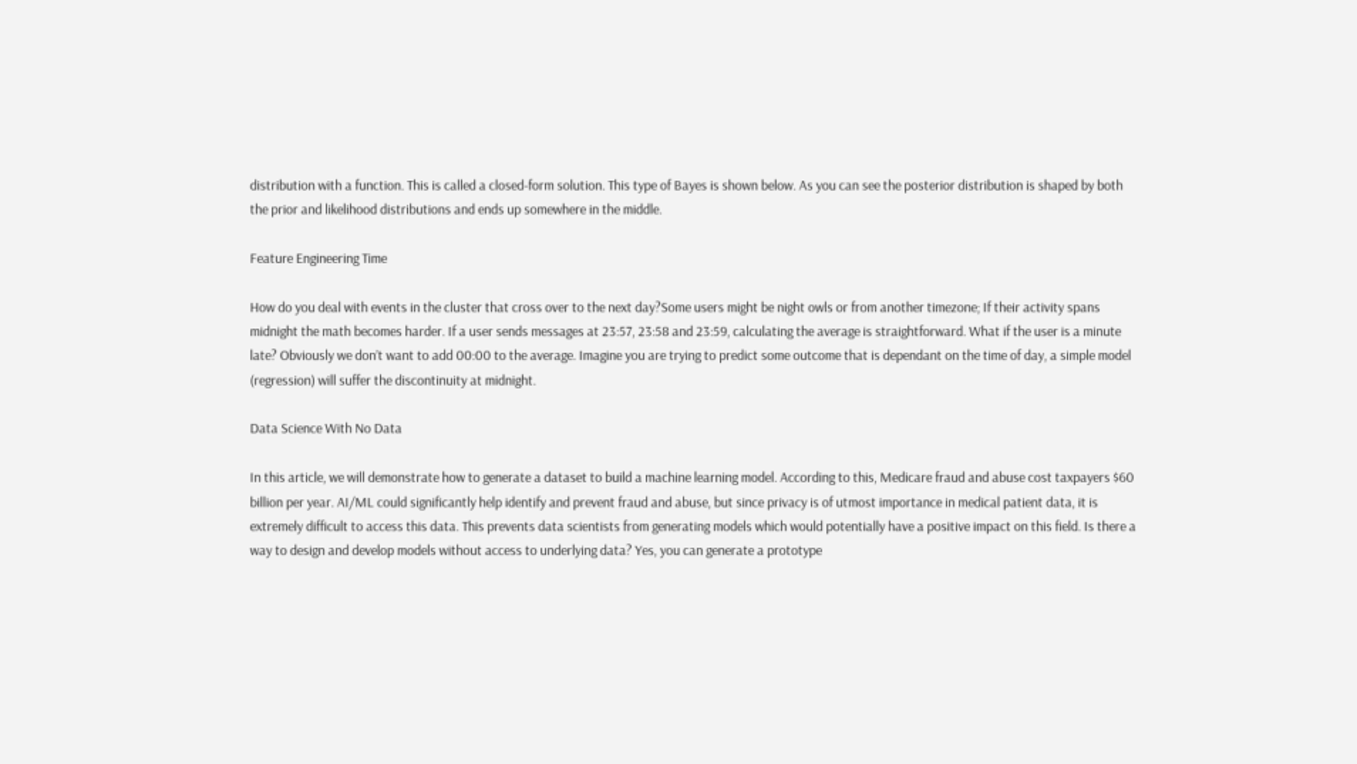distribution with a function. This is called a closed-form solution. This type of Bayes is shown below. As you can see the posterior distribution is shaped by both the prior and likelihood distributions and ends up somewhere in the middle.

Feature Engineering Time

How do you deal with events in the cluster that cross over to the next day?Some users might be night owls or from another timezone; If their activity spans midnight the math becomes harder. If a user sends messages at 23:57, 23:58 and 23:59, calculating the average is straightforward. What if the user is a minute late? Obviously we don’t want to add 00:00 to the average. Imagine you are trying to predict some outcome that is dependant on the time of day, a simple model (regression) will suffer the discontinuity at midnight.

Data Science With No Data

In this article, we will demonstrate how to generate a dataset to build a machine learning model. According to this, Medicare fraud and abuse cost taxpayers $60 billion per year. AI/ML could significantly help identify and prevent fraud and abuse, but since privacy is of utmost importance in medical patient data, it is extremely difficult to access this data. This prevents data scientists from generating models which would potentially have a positive impact on this field. Is there a way to design and develop models without access to underlying data? Yes, you can generate a prototype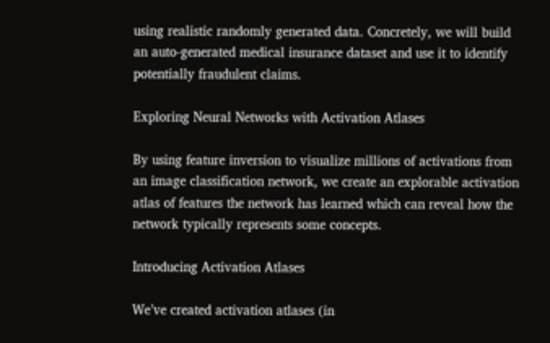using realistic randomly generated data. Concretely, we will build an auto-generated medical insurance dataset and use it to identify potentially fraudulent claims.

Exploring Neural Networks with Activation Atlases

By using feature inversion to visualize millions of activations from an image classification network, we create an explorable activation atlas of features the network has learned which can reveal how the network typically represents some concepts.

Introducing Activation Atlases

We’ve created activation atlases (in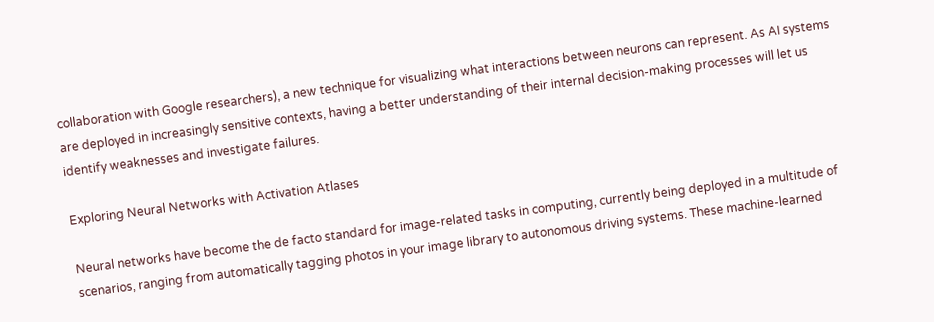collaboration with Google researchers), a new technique for visualizing what interactions between neurons can represent. As AI systems are deployed in increasingly sensitive contexts, having a better understanding of their internal decision-making processes will let us identify weaknesses and investigate failures.

Exploring Neural Networks with Activation Atlases

Neural networks have become the de facto standard for image-related tasks in computing, currently being deployed in a multitude of scenarios, ranging from automatically tagging photos in your image library to autonomous driving systems. These machine-learned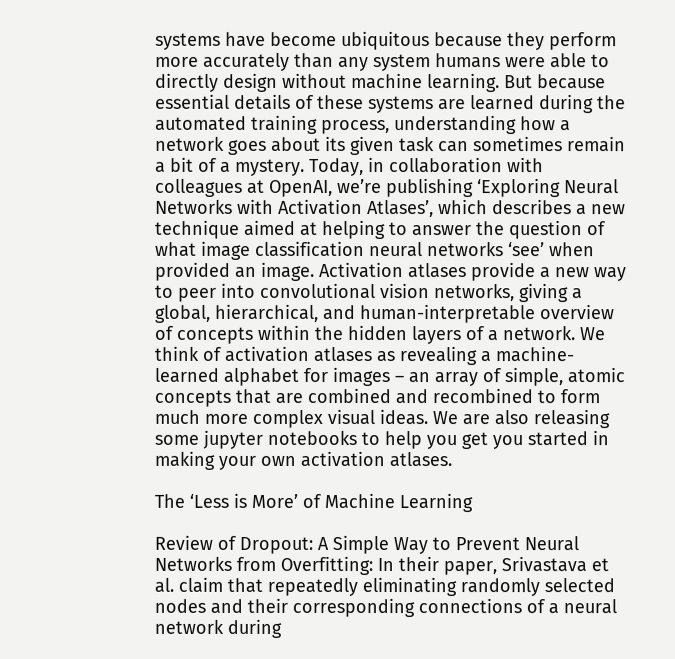systems have become ubiquitous because they perform more accurately than any system humans were able to directly design without machine learning. But because essential details of these systems are learned during the automated training process, understanding how a network goes about its given task can sometimes remain a bit of a mystery. Today, in collaboration with colleagues at OpenAI, we’re publishing ‘Exploring Neural Networks with Activation Atlases’, which describes a new technique aimed at helping to answer the question of what image classification neural networks ‘see’ when provided an image. Activation atlases provide a new way to peer into convolutional vision networks, giving a global, hierarchical, and human-interpretable overview of concepts within the hidden layers of a network. We think of activation atlases as revealing a machine-learned alphabet for images – an array of simple, atomic concepts that are combined and recombined to form much more complex visual ideas. We are also releasing some jupyter notebooks to help you get you started in making your own activation atlases.

The ‘Less is More’ of Machine Learning

Review of Dropout: A Simple Way to Prevent Neural Networks from Overfitting: In their paper, Srivastava et al. claim that repeatedly eliminating randomly selected nodes and their corresponding connections of a neural network during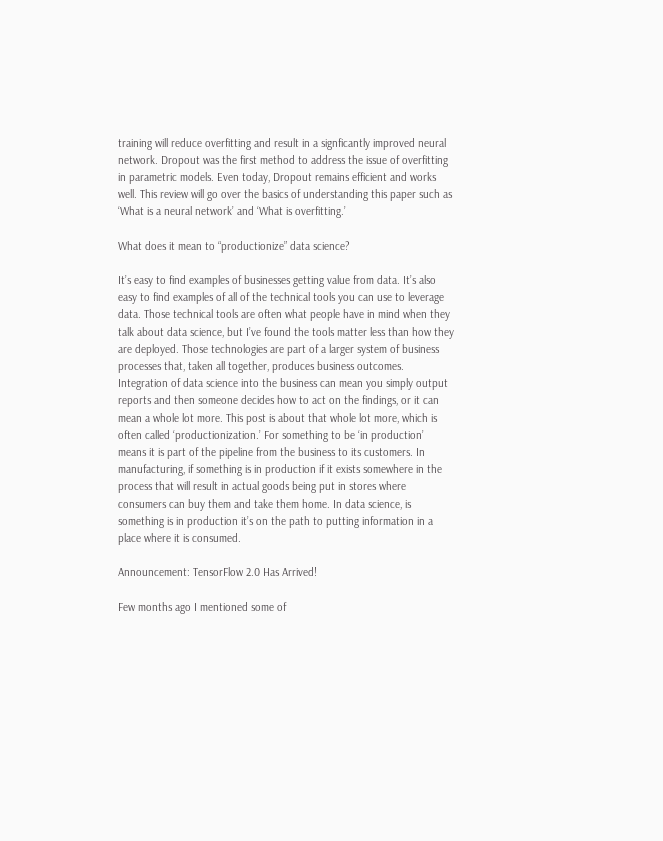training will reduce overfitting and result in a signficantly improved neural network. Dropout was the first method to address the issue of overfitting in parametric models. Even today, Dropout remains efficient and works well. This review will go over the basics of understanding this paper such as ‘What is a neural network’ and ‘What is overfitting.’

What does it mean to “productionize” data science?

It’s easy to find examples of businesses getting value from data. It’s also easy to find examples of all of the technical tools you can use to leverage data. Those technical tools are often what people have in mind when they talk about data science, but I’ve found the tools matter less than how they are deployed. Those technologies are part of a larger system of business processes that, taken all together, produces business outcomes. Integration of data science into the business can mean you simply output reports and then someone decides how to act on the findings, or it can mean a whole lot more. This post is about that whole lot more, which is often called ‘productionization.’ For something to be ‘in production’ means it is part of the pipeline from the business to its customers. In manufacturing, if something is in production if it exists somewhere in the process that will result in actual goods being put in stores where consumers can buy them and take them home. In data science, is something is in production it’s on the path to putting information in a place where it is consumed.

Announcement: TensorFlow 2.0 Has Arrived!

Few months ago I mentioned some of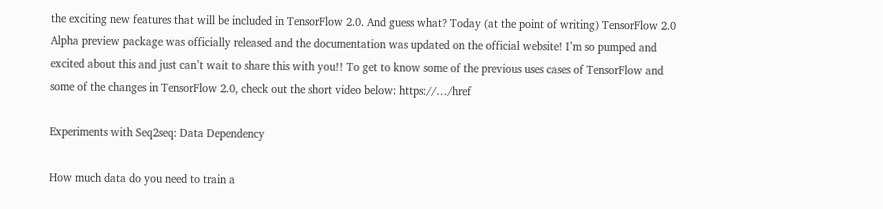the exciting new features that will be included in TensorFlow 2.0. And guess what? Today (at the point of writing) TensorFlow 2.0 Alpha preview package was officially released and the documentation was updated on the official website! I’m so pumped and excited about this and just can’t wait to share this with you!! To get to know some of the previous uses cases of TensorFlow and some of the changes in TensorFlow 2.0, check out the short video below: https://…/href

Experiments with Seq2seq: Data Dependency

How much data do you need to train a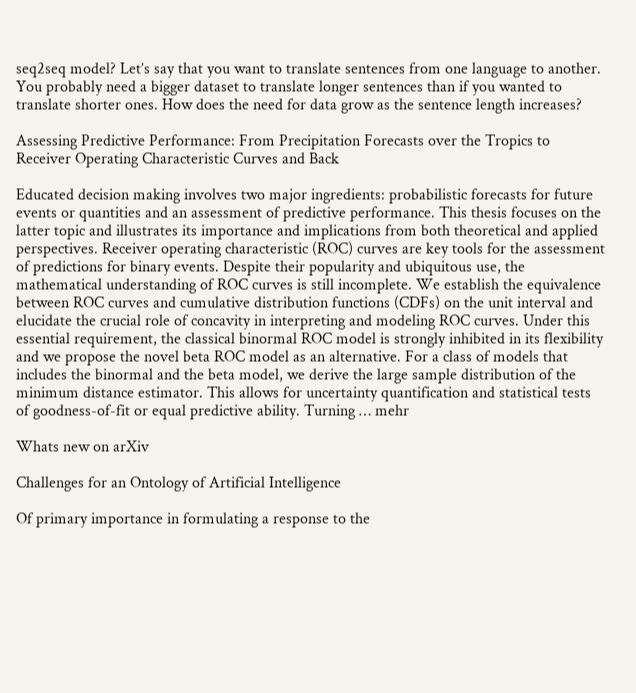seq2seq model? Let’s say that you want to translate sentences from one language to another. You probably need a bigger dataset to translate longer sentences than if you wanted to translate shorter ones. How does the need for data grow as the sentence length increases?

Assessing Predictive Performance: From Precipitation Forecasts over the Tropics to Receiver Operating Characteristic Curves and Back

Educated decision making involves two major ingredients: probabilistic forecasts for future events or quantities and an assessment of predictive performance. This thesis focuses on the latter topic and illustrates its importance and implications from both theoretical and applied perspectives. Receiver operating characteristic (ROC) curves are key tools for the assessment of predictions for binary events. Despite their popularity and ubiquitous use, the mathematical understanding of ROC curves is still incomplete. We establish the equivalence between ROC curves and cumulative distribution functions (CDFs) on the unit interval and elucidate the crucial role of concavity in interpreting and modeling ROC curves. Under this essential requirement, the classical binormal ROC model is strongly inhibited in its flexibility and we propose the novel beta ROC model as an alternative. For a class of models that includes the binormal and the beta model, we derive the large sample distribution of the minimum distance estimator. This allows for uncertainty quantification and statistical tests of goodness-of-fit or equal predictive ability. Turning … mehr

Whats new on arXiv

Challenges for an Ontology of Artificial Intelligence

Of primary importance in formulating a response to the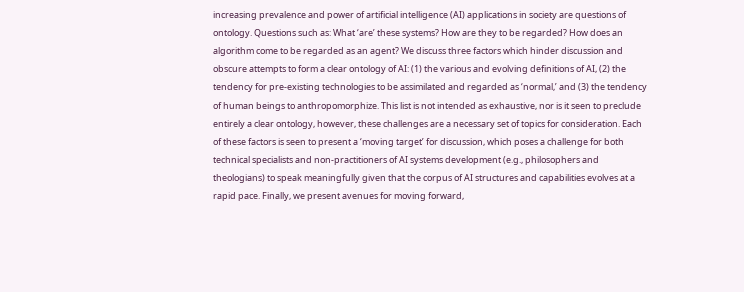increasing prevalence and power of artificial intelligence (AI) applications in society are questions of ontology. Questions such as: What ‘are’ these systems? How are they to be regarded? How does an algorithm come to be regarded as an agent? We discuss three factors which hinder discussion and obscure attempts to form a clear ontology of AI: (1) the various and evolving definitions of AI, (2) the tendency for pre-existing technologies to be assimilated and regarded as ‘normal,’ and (3) the tendency of human beings to anthropomorphize. This list is not intended as exhaustive, nor is it seen to preclude entirely a clear ontology, however, these challenges are a necessary set of topics for consideration. Each of these factors is seen to present a ‘moving target’ for discussion, which poses a challenge for both technical specialists and non-practitioners of AI systems development (e.g., philosophers and theologians) to speak meaningfully given that the corpus of AI structures and capabilities evolves at a rapid pace. Finally, we present avenues for moving forward,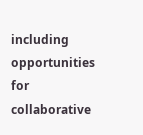including opportunities for collaborative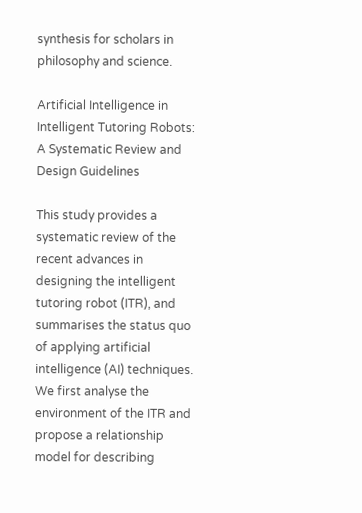synthesis for scholars in philosophy and science.

Artificial Intelligence in Intelligent Tutoring Robots: A Systematic Review and Design Guidelines

This study provides a systematic review of the recent advances in designing the intelligent tutoring robot (ITR), and summarises the status quo of applying artificial intelligence (AI) techniques. We first analyse the environment of the ITR and propose a relationship model for describing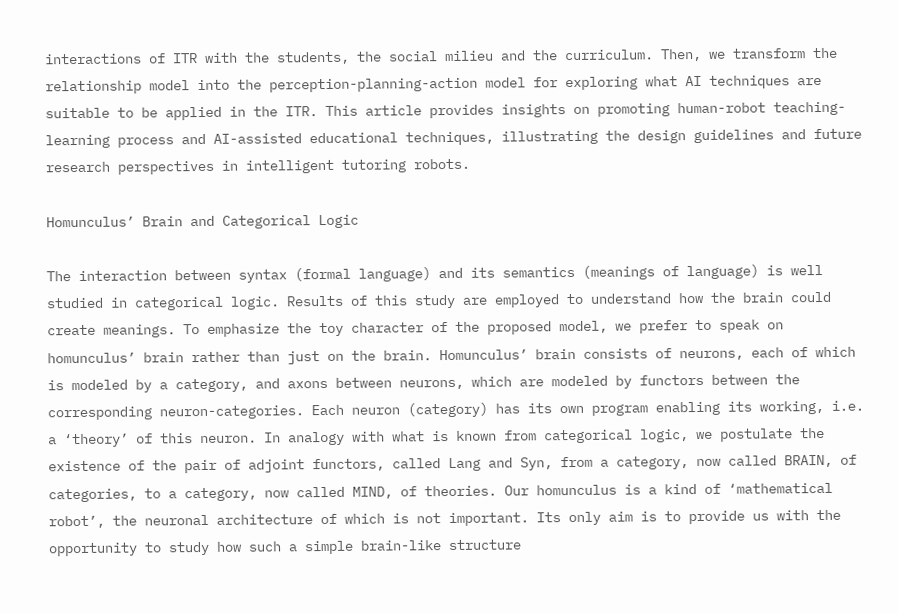interactions of ITR with the students, the social milieu and the curriculum. Then, we transform the relationship model into the perception-planning-action model for exploring what AI techniques are suitable to be applied in the ITR. This article provides insights on promoting human-robot teaching-learning process and AI-assisted educational techniques, illustrating the design guidelines and future research perspectives in intelligent tutoring robots.

Homunculus’ Brain and Categorical Logic

The interaction between syntax (formal language) and its semantics (meanings of language) is well studied in categorical logic. Results of this study are employed to understand how the brain could create meanings. To emphasize the toy character of the proposed model, we prefer to speak on homunculus’ brain rather than just on the brain. Homunculus’ brain consists of neurons, each of which is modeled by a category, and axons between neurons, which are modeled by functors between the corresponding neuron-categories. Each neuron (category) has its own program enabling its working, i.e. a ‘theory’ of this neuron. In analogy with what is known from categorical logic, we postulate the existence of the pair of adjoint functors, called Lang and Syn, from a category, now called BRAIN, of categories, to a category, now called MIND, of theories. Our homunculus is a kind of ‘mathematical robot’, the neuronal architecture of which is not important. Its only aim is to provide us with the opportunity to study how such a simple brain-like structure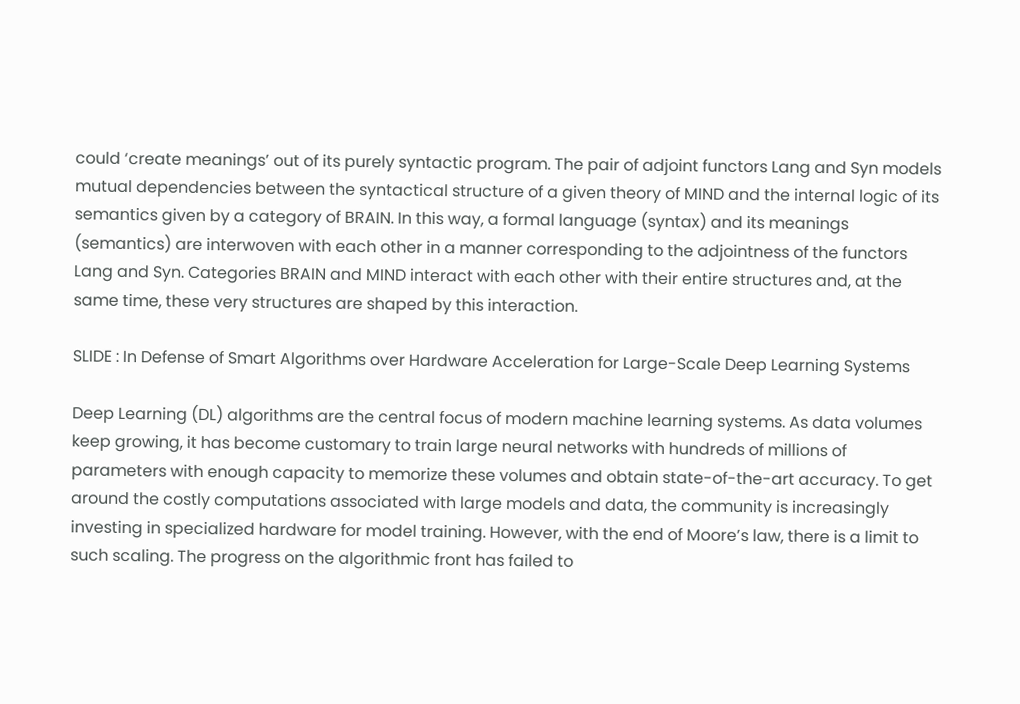could ‘create meanings’ out of its purely syntactic program. The pair of adjoint functors Lang and Syn models mutual dependencies between the syntactical structure of a given theory of MIND and the internal logic of its semantics given by a category of BRAIN. In this way, a formal language (syntax) and its meanings (semantics) are interwoven with each other in a manner corresponding to the adjointness of the functors Lang and Syn. Categories BRAIN and MIND interact with each other with their entire structures and, at the same time, these very structures are shaped by this interaction.

SLIDE : In Defense of Smart Algorithms over Hardware Acceleration for Large-Scale Deep Learning Systems

Deep Learning (DL) algorithms are the central focus of modern machine learning systems. As data volumes keep growing, it has become customary to train large neural networks with hundreds of millions of parameters with enough capacity to memorize these volumes and obtain state-of-the-art accuracy. To get around the costly computations associated with large models and data, the community is increasingly investing in specialized hardware for model training. However, with the end of Moore’s law, there is a limit to such scaling. The progress on the algorithmic front has failed to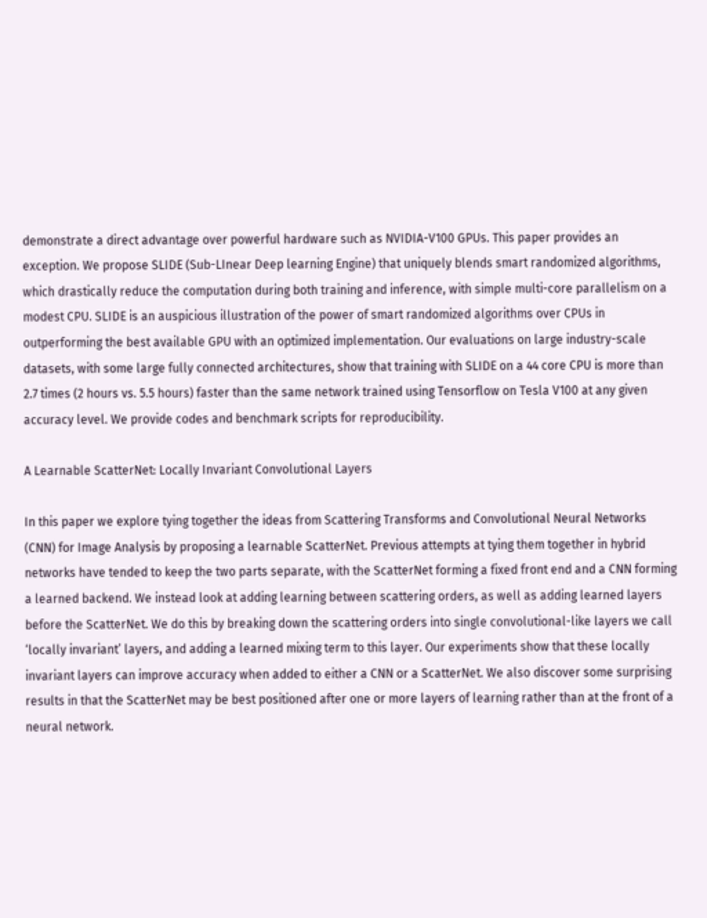demonstrate a direct advantage over powerful hardware such as NVIDIA-V100 GPUs. This paper provides an exception. We propose SLIDE (Sub-LInear Deep learning Engine) that uniquely blends smart randomized algorithms, which drastically reduce the computation during both training and inference, with simple multi-core parallelism on a modest CPU. SLIDE is an auspicious illustration of the power of smart randomized algorithms over CPUs in outperforming the best available GPU with an optimized implementation. Our evaluations on large industry-scale datasets, with some large fully connected architectures, show that training with SLIDE on a 44 core CPU is more than 2.7 times (2 hours vs. 5.5 hours) faster than the same network trained using Tensorflow on Tesla V100 at any given accuracy level. We provide codes and benchmark scripts for reproducibility.

A Learnable ScatterNet: Locally Invariant Convolutional Layers

In this paper we explore tying together the ideas from Scattering Transforms and Convolutional Neural Networks (CNN) for Image Analysis by proposing a learnable ScatterNet. Previous attempts at tying them together in hybrid networks have tended to keep the two parts separate, with the ScatterNet forming a fixed front end and a CNN forming a learned backend. We instead look at adding learning between scattering orders, as well as adding learned layers before the ScatterNet. We do this by breaking down the scattering orders into single convolutional-like layers we call ‘locally invariant’ layers, and adding a learned mixing term to this layer. Our experiments show that these locally invariant layers can improve accuracy when added to either a CNN or a ScatterNet. We also discover some surprising results in that the ScatterNet may be best positioned after one or more layers of learning rather than at the front of a neural network.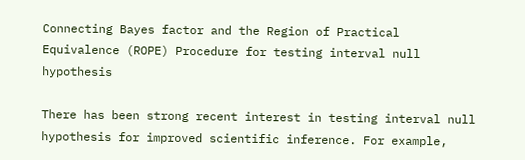Connecting Bayes factor and the Region of Practical Equivalence (ROPE) Procedure for testing interval null hypothesis

There has been strong recent interest in testing interval null hypothesis for improved scientific inference. For example,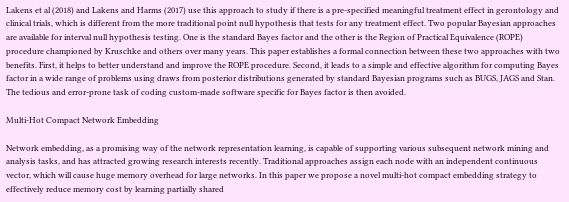Lakens et al (2018) and Lakens and Harms (2017) use this approach to study if there is a pre-specified meaningful treatment effect in gerontology and clinical trials, which is different from the more traditional point null hypothesis that tests for any treatment effect. Two popular Bayesian approaches are available for interval null hypothesis testing. One is the standard Bayes factor and the other is the Region of Practical Equivalence (ROPE) procedure championed by Kruschke and others over many years. This paper establishes a formal connection between these two approaches with two benefits. First, it helps to better understand and improve the ROPE procedure. Second, it leads to a simple and effective algorithm for computing Bayes factor in a wide range of problems using draws from posterior distributions generated by standard Bayesian programs such as BUGS, JAGS and Stan. The tedious and error-prone task of coding custom-made software specific for Bayes factor is then avoided.

Multi-Hot Compact Network Embedding

Network embedding, as a promising way of the network representation learning, is capable of supporting various subsequent network mining and analysis tasks, and has attracted growing research interests recently. Traditional approaches assign each node with an independent continuous vector, which will cause huge memory overhead for large networks. In this paper we propose a novel multi-hot compact embedding strategy to effectively reduce memory cost by learning partially shared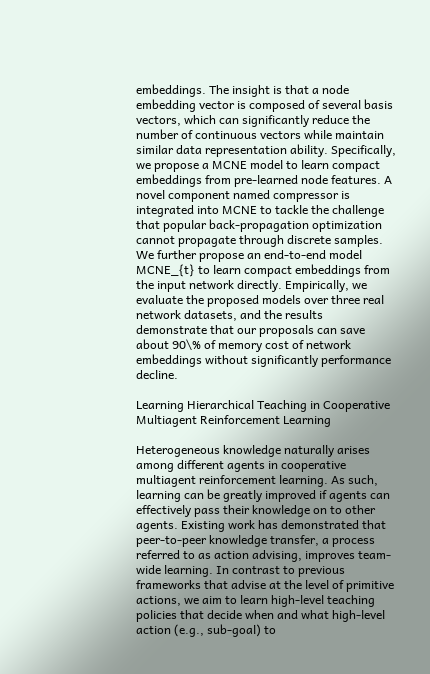embeddings. The insight is that a node embedding vector is composed of several basis vectors, which can significantly reduce the number of continuous vectors while maintain similar data representation ability. Specifically, we propose a MCNE model to learn compact embeddings from pre-learned node features. A novel component named compressor is integrated into MCNE to tackle the challenge that popular back-propagation optimization cannot propagate through discrete samples. We further propose an end-to-end model MCNE_{t} to learn compact embeddings from the input network directly. Empirically, we evaluate the proposed models over three real network datasets, and the results demonstrate that our proposals can save about 90\% of memory cost of network embeddings without significantly performance decline.

Learning Hierarchical Teaching in Cooperative Multiagent Reinforcement Learning

Heterogeneous knowledge naturally arises among different agents in cooperative multiagent reinforcement learning. As such, learning can be greatly improved if agents can effectively pass their knowledge on to other agents. Existing work has demonstrated that peer-to-peer knowledge transfer, a process referred to as action advising, improves team-wide learning. In contrast to previous frameworks that advise at the level of primitive actions, we aim to learn high-level teaching policies that decide when and what high-level action (e.g., sub-goal) to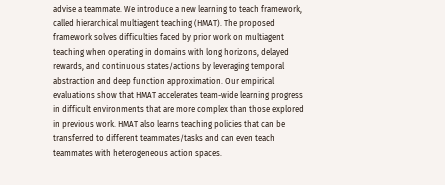advise a teammate. We introduce a new learning to teach framework, called hierarchical multiagent teaching (HMAT). The proposed framework solves difficulties faced by prior work on multiagent teaching when operating in domains with long horizons, delayed rewards, and continuous states/actions by leveraging temporal abstraction and deep function approximation. Our empirical evaluations show that HMAT accelerates team-wide learning progress in difficult environments that are more complex than those explored in previous work. HMAT also learns teaching policies that can be transferred to different teammates/tasks and can even teach teammates with heterogeneous action spaces.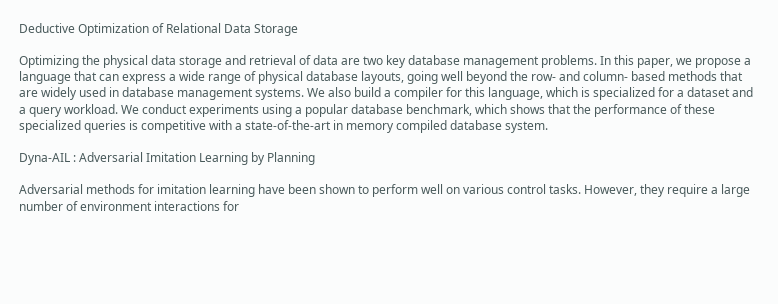Deductive Optimization of Relational Data Storage

Optimizing the physical data storage and retrieval of data are two key database management problems. In this paper, we propose a language that can express a wide range of physical database layouts, going well beyond the row- and column- based methods that are widely used in database management systems. We also build a compiler for this language, which is specialized for a dataset and a query workload. We conduct experiments using a popular database benchmark, which shows that the performance of these specialized queries is competitive with a state-of-the-art in memory compiled database system.

Dyna-AIL : Adversarial Imitation Learning by Planning

Adversarial methods for imitation learning have been shown to perform well on various control tasks. However, they require a large number of environment interactions for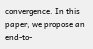convergence. In this paper, we propose an end-to-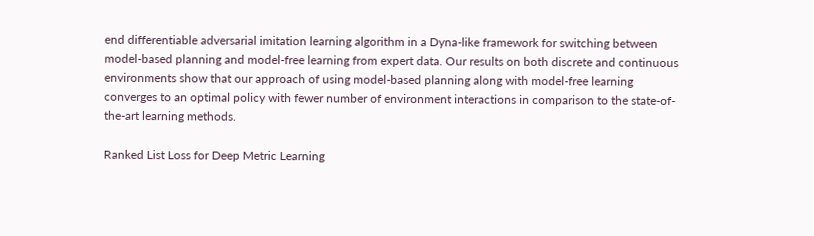end differentiable adversarial imitation learning algorithm in a Dyna-like framework for switching between model-based planning and model-free learning from expert data. Our results on both discrete and continuous environments show that our approach of using model-based planning along with model-free learning converges to an optimal policy with fewer number of environment interactions in comparison to the state-of-the-art learning methods.

Ranked List Loss for Deep Metric Learning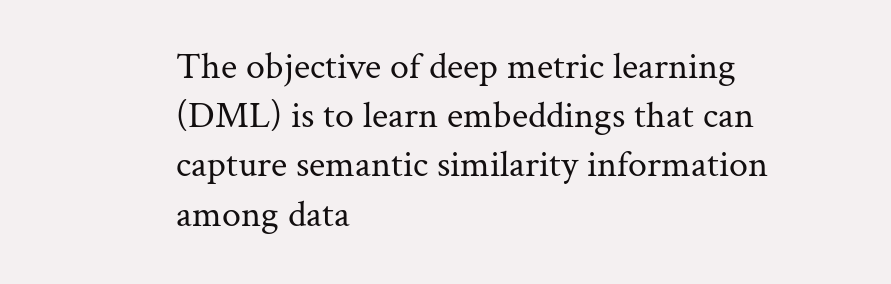The objective of deep metric learning (DML) is to learn embeddings that can capture semantic similarity information among data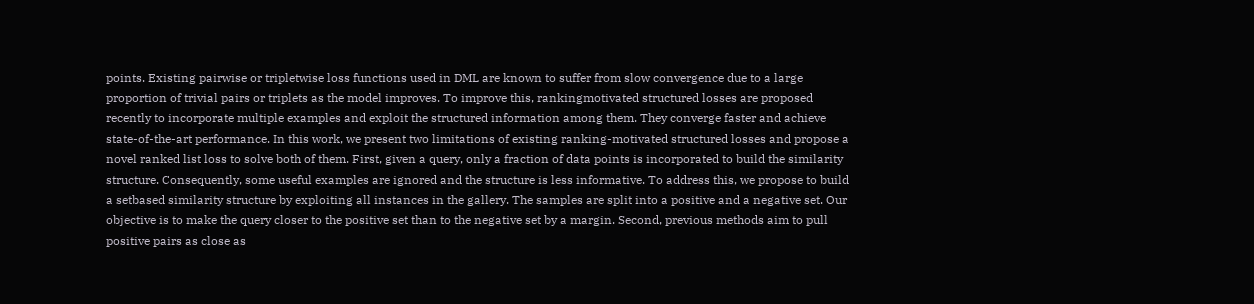points. Existing pairwise or tripletwise loss functions used in DML are known to suffer from slow convergence due to a large proportion of trivial pairs or triplets as the model improves. To improve this, rankingmotivated structured losses are proposed recently to incorporate multiple examples and exploit the structured information among them. They converge faster and achieve state-of-the-art performance. In this work, we present two limitations of existing ranking-motivated structured losses and propose a novel ranked list loss to solve both of them. First, given a query, only a fraction of data points is incorporated to build the similarity structure. Consequently, some useful examples are ignored and the structure is less informative. To address this, we propose to build a setbased similarity structure by exploiting all instances in the gallery. The samples are split into a positive and a negative set. Our objective is to make the query closer to the positive set than to the negative set by a margin. Second, previous methods aim to pull positive pairs as close as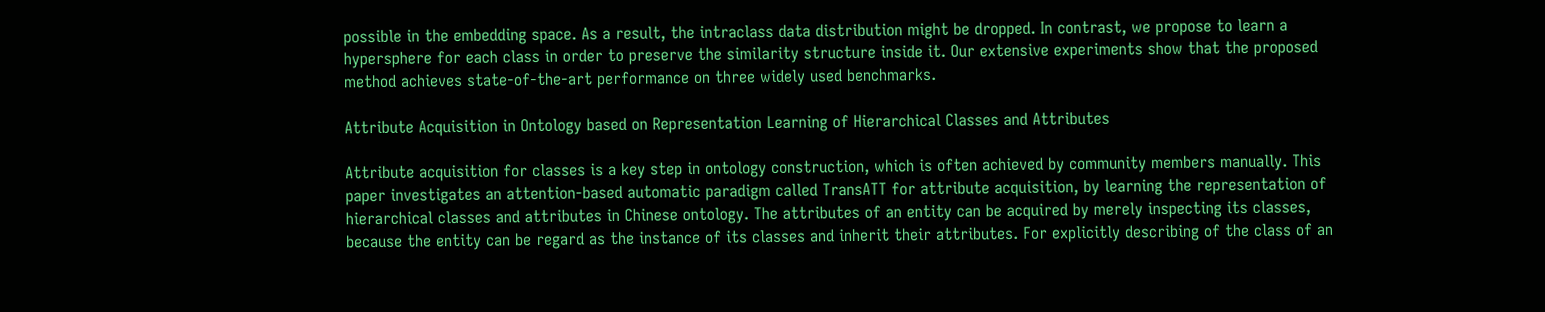possible in the embedding space. As a result, the intraclass data distribution might be dropped. In contrast, we propose to learn a hypersphere for each class in order to preserve the similarity structure inside it. Our extensive experiments show that the proposed method achieves state-of-the-art performance on three widely used benchmarks.

Attribute Acquisition in Ontology based on Representation Learning of Hierarchical Classes and Attributes

Attribute acquisition for classes is a key step in ontology construction, which is often achieved by community members manually. This paper investigates an attention-based automatic paradigm called TransATT for attribute acquisition, by learning the representation of hierarchical classes and attributes in Chinese ontology. The attributes of an entity can be acquired by merely inspecting its classes, because the entity can be regard as the instance of its classes and inherit their attributes. For explicitly describing of the class of an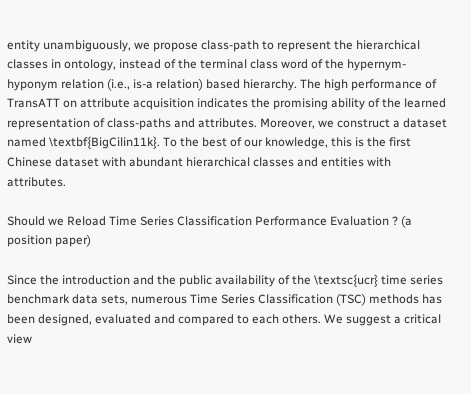entity unambiguously, we propose class-path to represent the hierarchical classes in ontology, instead of the terminal class word of the hypernym-hyponym relation (i.e., is-a relation) based hierarchy. The high performance of TransATT on attribute acquisition indicates the promising ability of the learned representation of class-paths and attributes. Moreover, we construct a dataset named \textbf{BigCilin11k}. To the best of our knowledge, this is the first Chinese dataset with abundant hierarchical classes and entities with attributes.

Should we Reload Time Series Classification Performance Evaluation ? (a position paper)

Since the introduction and the public availability of the \textsc{ucr} time series benchmark data sets, numerous Time Series Classification (TSC) methods has been designed, evaluated and compared to each others. We suggest a critical view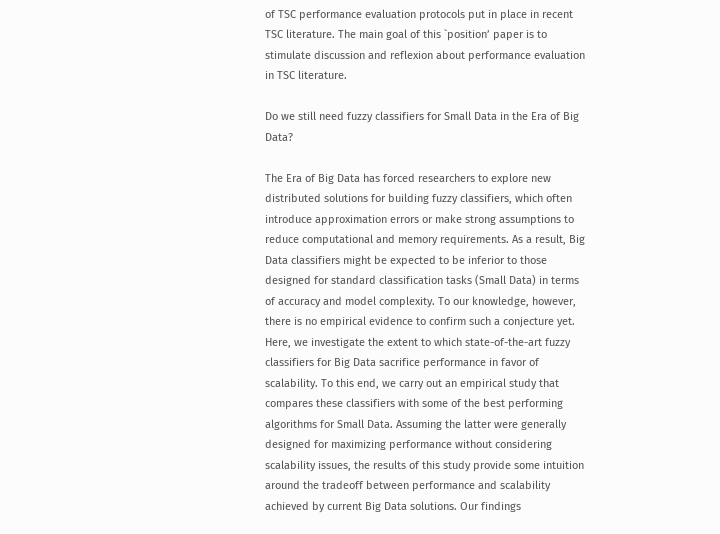of TSC performance evaluation protocols put in place in recent TSC literature. The main goal of this `position’ paper is to stimulate discussion and reflexion about performance evaluation in TSC literature.

Do we still need fuzzy classifiers for Small Data in the Era of Big Data?

The Era of Big Data has forced researchers to explore new distributed solutions for building fuzzy classifiers, which often introduce approximation errors or make strong assumptions to reduce computational and memory requirements. As a result, Big Data classifiers might be expected to be inferior to those designed for standard classification tasks (Small Data) in terms of accuracy and model complexity. To our knowledge, however, there is no empirical evidence to confirm such a conjecture yet. Here, we investigate the extent to which state-of-the-art fuzzy classifiers for Big Data sacrifice performance in favor of scalability. To this end, we carry out an empirical study that compares these classifiers with some of the best performing algorithms for Small Data. Assuming the latter were generally designed for maximizing performance without considering scalability issues, the results of this study provide some intuition around the tradeoff between performance and scalability achieved by current Big Data solutions. Our findings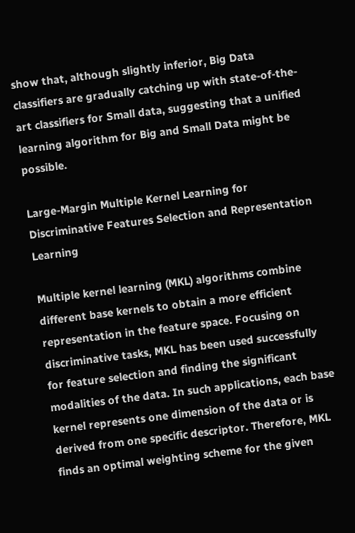show that, although slightly inferior, Big Data classifiers are gradually catching up with state-of-the-art classifiers for Small data, suggesting that a unified learning algorithm for Big and Small Data might be possible.

Large-Margin Multiple Kernel Learning for Discriminative Features Selection and Representation Learning

Multiple kernel learning (MKL) algorithms combine different base kernels to obtain a more efficient representation in the feature space. Focusing on discriminative tasks, MKL has been used successfully for feature selection and finding the significant modalities of the data. In such applications, each base kernel represents one dimension of the data or is derived from one specific descriptor. Therefore, MKL finds an optimal weighting scheme for the given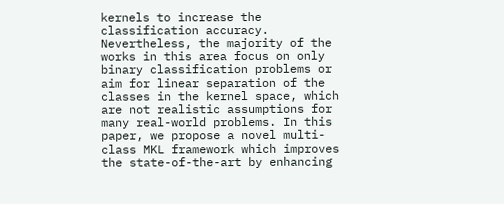kernels to increase the classification accuracy. Nevertheless, the majority of the works in this area focus on only binary classification problems or aim for linear separation of the classes in the kernel space, which are not realistic assumptions for many real-world problems. In this paper, we propose a novel multi-class MKL framework which improves the state-of-the-art by enhancing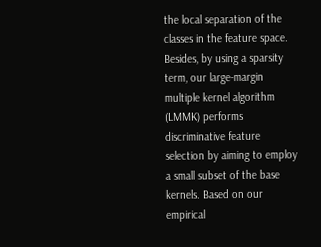the local separation of the classes in the feature space. Besides, by using a sparsity term, our large-margin multiple kernel algorithm (LMMK) performs discriminative feature selection by aiming to employ a small subset of the base kernels. Based on our empirical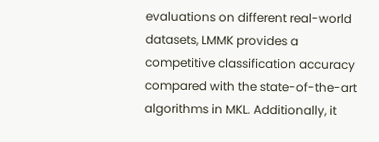evaluations on different real-world datasets, LMMK provides a competitive classification accuracy compared with the state-of-the-art algorithms in MKL. Additionally, it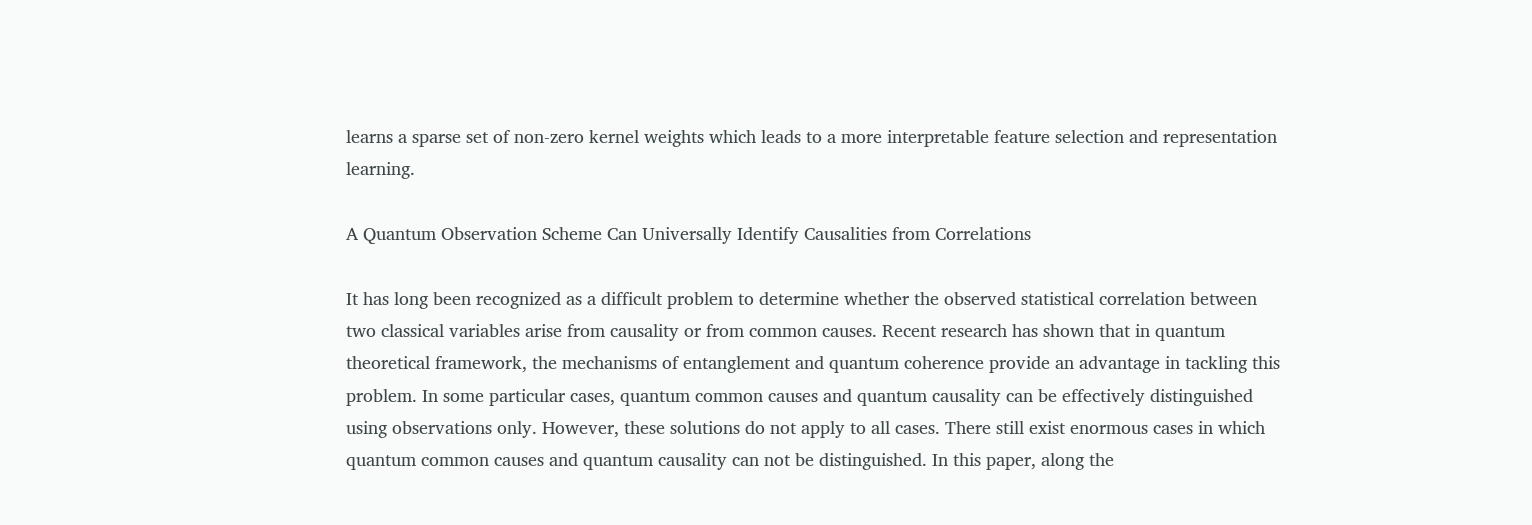learns a sparse set of non-zero kernel weights which leads to a more interpretable feature selection and representation learning.

A Quantum Observation Scheme Can Universally Identify Causalities from Correlations

It has long been recognized as a difficult problem to determine whether the observed statistical correlation between two classical variables arise from causality or from common causes. Recent research has shown that in quantum theoretical framework, the mechanisms of entanglement and quantum coherence provide an advantage in tackling this problem. In some particular cases, quantum common causes and quantum causality can be effectively distinguished using observations only. However, these solutions do not apply to all cases. There still exist enormous cases in which quantum common causes and quantum causality can not be distinguished. In this paper, along the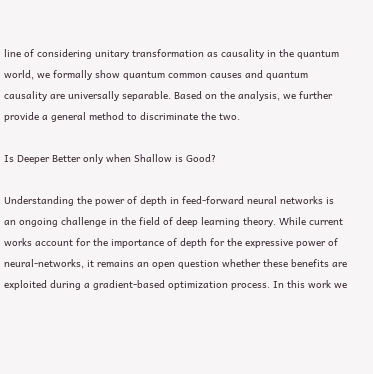line of considering unitary transformation as causality in the quantum world, we formally show quantum common causes and quantum causality are universally separable. Based on the analysis, we further provide a general method to discriminate the two.

Is Deeper Better only when Shallow is Good?

Understanding the power of depth in feed-forward neural networks is an ongoing challenge in the field of deep learning theory. While current works account for the importance of depth for the expressive power of neural-networks, it remains an open question whether these benefits are exploited during a gradient-based optimization process. In this work we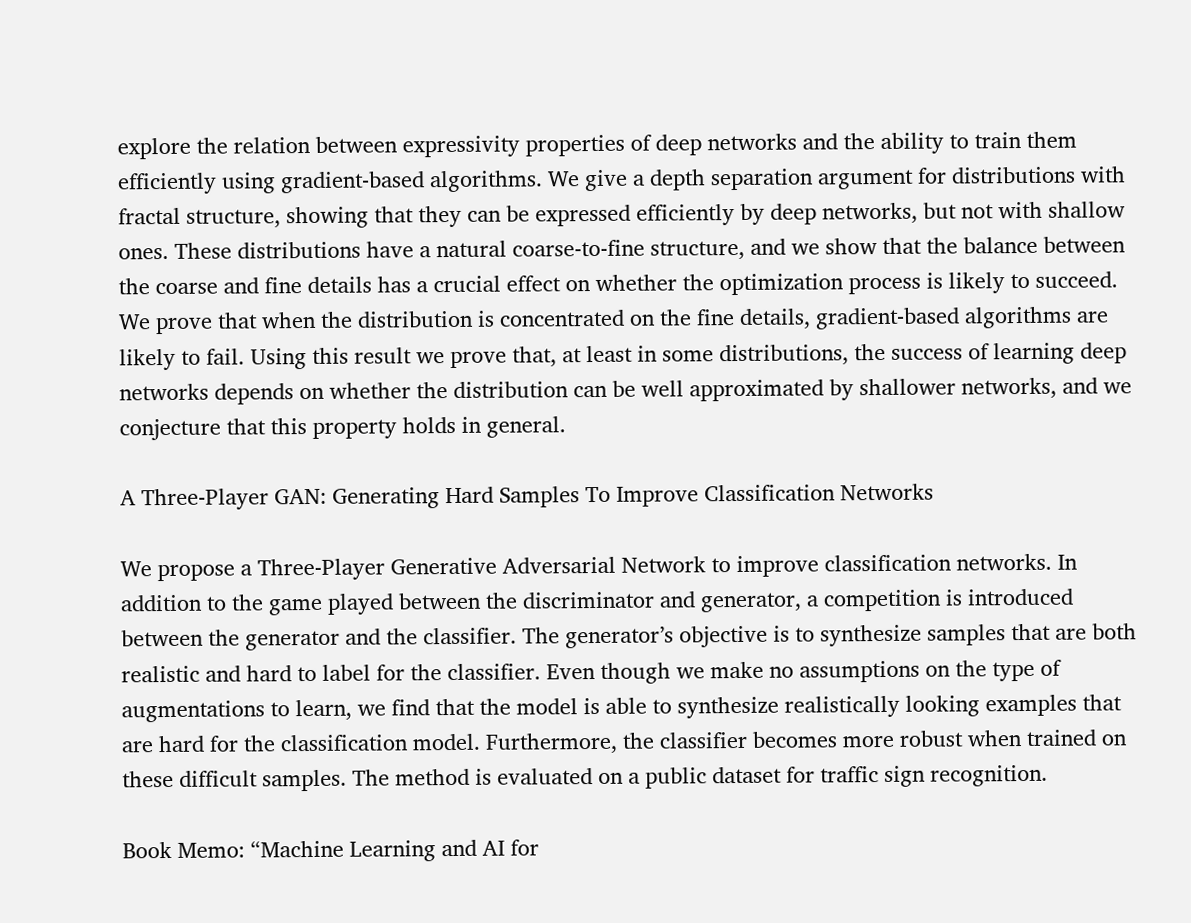explore the relation between expressivity properties of deep networks and the ability to train them efficiently using gradient-based algorithms. We give a depth separation argument for distributions with fractal structure, showing that they can be expressed efficiently by deep networks, but not with shallow ones. These distributions have a natural coarse-to-fine structure, and we show that the balance between the coarse and fine details has a crucial effect on whether the optimization process is likely to succeed. We prove that when the distribution is concentrated on the fine details, gradient-based algorithms are likely to fail. Using this result we prove that, at least in some distributions, the success of learning deep networks depends on whether the distribution can be well approximated by shallower networks, and we conjecture that this property holds in general.

A Three-Player GAN: Generating Hard Samples To Improve Classification Networks

We propose a Three-Player Generative Adversarial Network to improve classification networks. In addition to the game played between the discriminator and generator, a competition is introduced between the generator and the classifier. The generator’s objective is to synthesize samples that are both realistic and hard to label for the classifier. Even though we make no assumptions on the type of augmentations to learn, we find that the model is able to synthesize realistically looking examples that are hard for the classification model. Furthermore, the classifier becomes more robust when trained on these difficult samples. The method is evaluated on a public dataset for traffic sign recognition.

Book Memo: “Machine Learning and AI for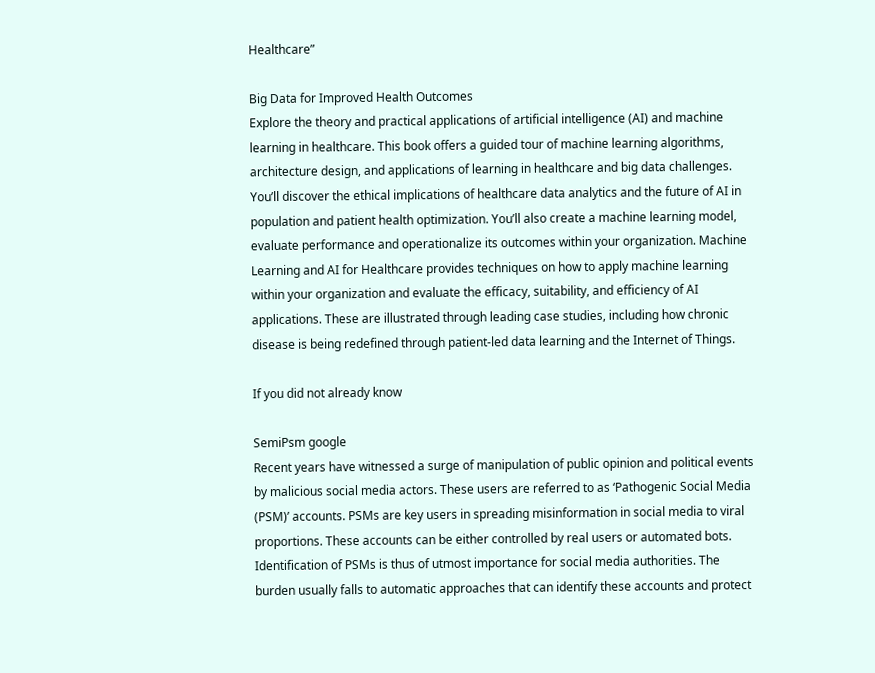Healthcare”

Big Data for Improved Health Outcomes
Explore the theory and practical applications of artificial intelligence (AI) and machine learning in healthcare. This book offers a guided tour of machine learning algorithms, architecture design, and applications of learning in healthcare and big data challenges. You’ll discover the ethical implications of healthcare data analytics and the future of AI in population and patient health optimization. You’ll also create a machine learning model, evaluate performance and operationalize its outcomes within your organization. Machine Learning and AI for Healthcare provides techniques on how to apply machine learning within your organization and evaluate the efficacy, suitability, and efficiency of AI applications. These are illustrated through leading case studies, including how chronic disease is being redefined through patient-led data learning and the Internet of Things.

If you did not already know

SemiPsm google
Recent years have witnessed a surge of manipulation of public opinion and political events by malicious social media actors. These users are referred to as ‘Pathogenic Social Media (PSM)’ accounts. PSMs are key users in spreading misinformation in social media to viral proportions. These accounts can be either controlled by real users or automated bots. Identification of PSMs is thus of utmost importance for social media authorities. The burden usually falls to automatic approaches that can identify these accounts and protect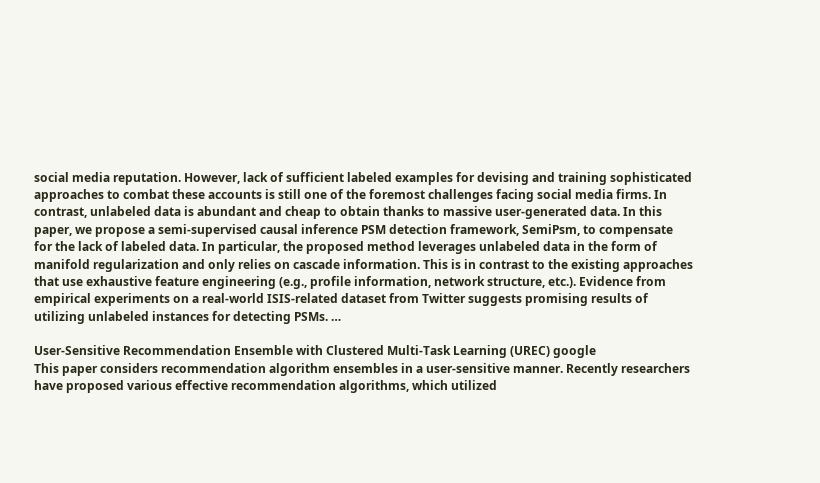social media reputation. However, lack of sufficient labeled examples for devising and training sophisticated approaches to combat these accounts is still one of the foremost challenges facing social media firms. In contrast, unlabeled data is abundant and cheap to obtain thanks to massive user-generated data. In this paper, we propose a semi-supervised causal inference PSM detection framework, SemiPsm, to compensate for the lack of labeled data. In particular, the proposed method leverages unlabeled data in the form of manifold regularization and only relies on cascade information. This is in contrast to the existing approaches that use exhaustive feature engineering (e.g., profile information, network structure, etc.). Evidence from empirical experiments on a real-world ISIS-related dataset from Twitter suggests promising results of utilizing unlabeled instances for detecting PSMs. …

User-Sensitive Recommendation Ensemble with Clustered Multi-Task Learning (UREC) google
This paper considers recommendation algorithm ensembles in a user-sensitive manner. Recently researchers have proposed various effective recommendation algorithms, which utilized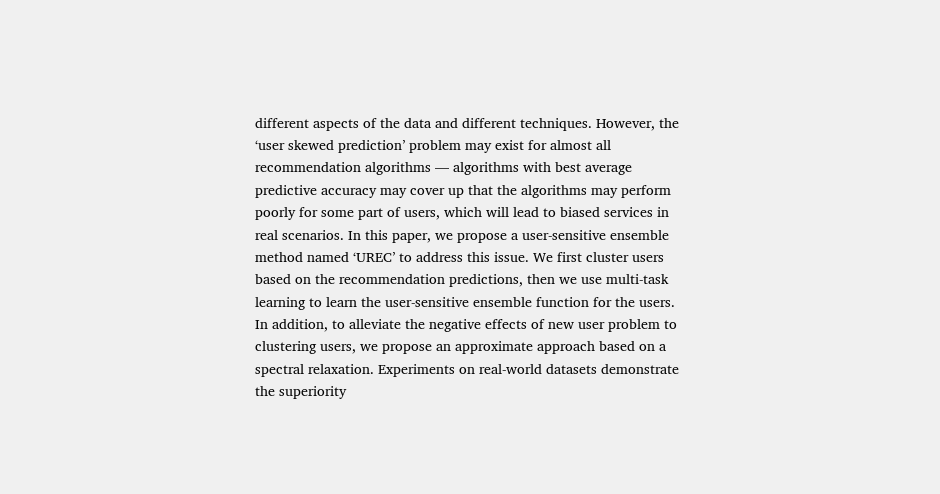different aspects of the data and different techniques. However, the ‘user skewed prediction’ problem may exist for almost all recommendation algorithms — algorithms with best average predictive accuracy may cover up that the algorithms may perform poorly for some part of users, which will lead to biased services in real scenarios. In this paper, we propose a user-sensitive ensemble method named ‘UREC’ to address this issue. We first cluster users based on the recommendation predictions, then we use multi-task learning to learn the user-sensitive ensemble function for the users. In addition, to alleviate the negative effects of new user problem to clustering users, we propose an approximate approach based on a spectral relaxation. Experiments on real-world datasets demonstrate the superiority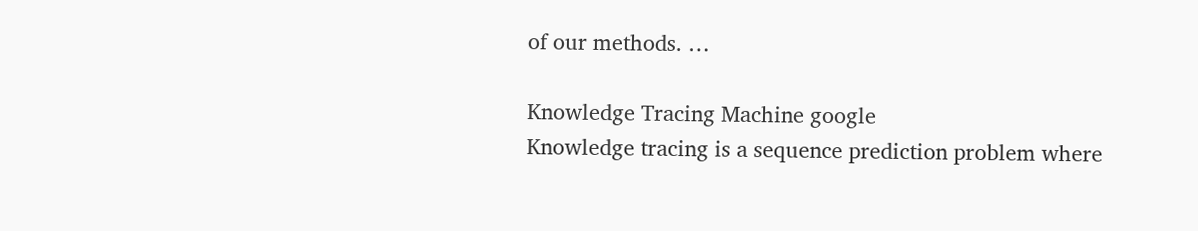of our methods. …

Knowledge Tracing Machine google
Knowledge tracing is a sequence prediction problem where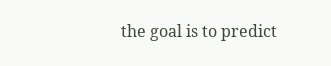the goal is to predict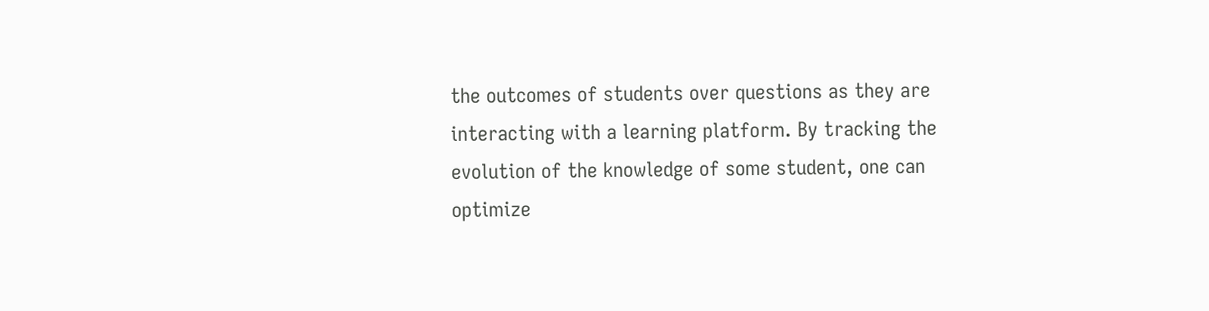the outcomes of students over questions as they are interacting with a learning platform. By tracking the evolution of the knowledge of some student, one can optimize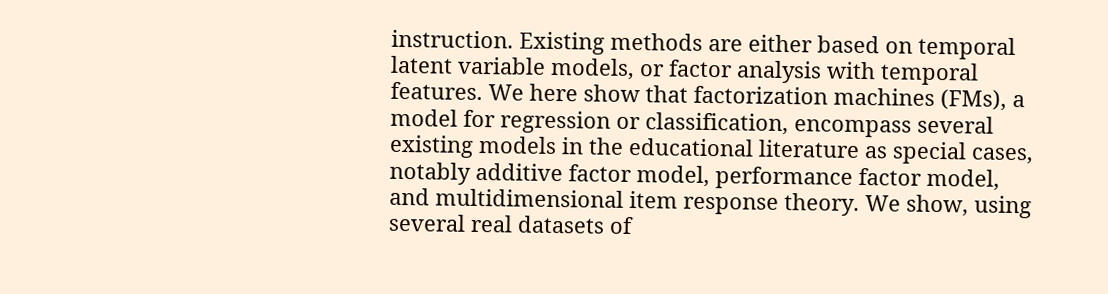instruction. Existing methods are either based on temporal latent variable models, or factor analysis with temporal features. We here show that factorization machines (FMs), a model for regression or classification, encompass several existing models in the educational literature as special cases, notably additive factor model, performance factor model, and multidimensional item response theory. We show, using several real datasets of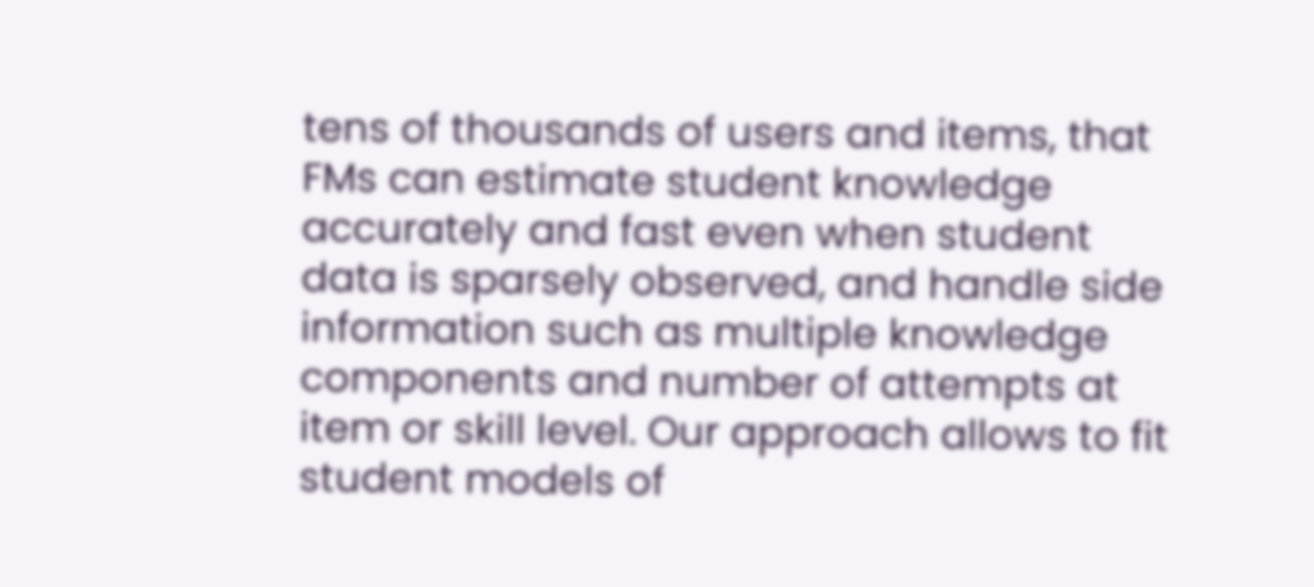tens of thousands of users and items, that FMs can estimate student knowledge accurately and fast even when student data is sparsely observed, and handle side information such as multiple knowledge components and number of attempts at item or skill level. Our approach allows to fit student models of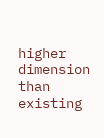higher dimension than existing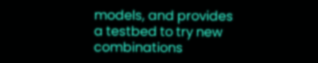models, and provides a testbed to try new combinations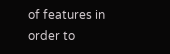of features in order to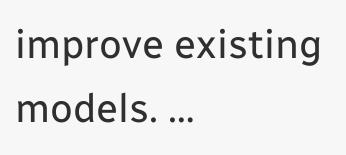improve existing models. …